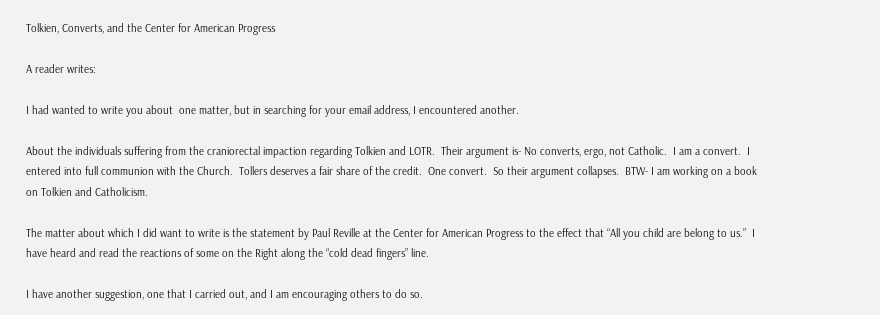Tolkien, Converts, and the Center for American Progress

A reader writes:

I had wanted to write you about  one matter, but in searching for your email address, I encountered another.

About the individuals suffering from the craniorectal impaction regarding Tolkien and LOTR.  Their argument is- No converts, ergo, not Catholic.  I am a convert.  I entered into full communion with the Church.  Tollers deserves a fair share of the credit.  One convert.  So their argument collapses.  BTW- I am working on a book on Tolkien and Catholicism.

The matter about which I did want to write is the statement by Paul Reville at the Center for American Progress to the effect that “All you child are belong to us.”  I have heard and read the reactions of some on the Right along the “cold dead fingers” line.

I have another suggestion, one that I carried out, and I am encouraging others to do so.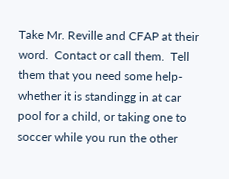Take Mr. Reville and CFAP at their word.  Contact or call them.  Tell them that you need some help- whether it is standingg in at car pool for a child, or taking one to soccer while you run the other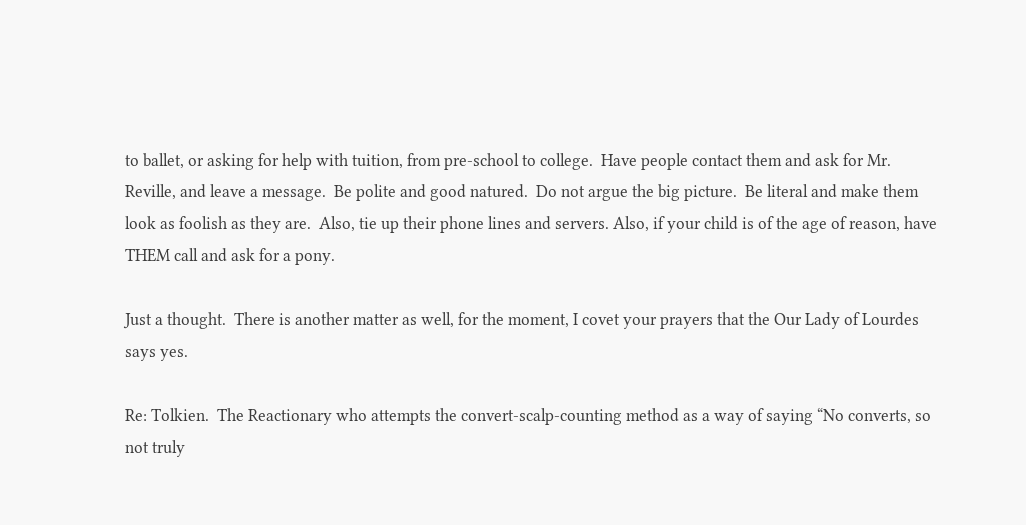to ballet, or asking for help with tuition, from pre-school to college.  Have people contact them and ask for Mr. Reville, and leave a message.  Be polite and good natured.  Do not argue the big picture.  Be literal and make them look as foolish as they are.  Also, tie up their phone lines and servers. Also, if your child is of the age of reason, have THEM call and ask for a pony.

Just a thought.  There is another matter as well, for the moment, I covet your prayers that the Our Lady of Lourdes says yes.

Re: Tolkien.  The Reactionary who attempts the convert-scalp-counting method as a way of saying “No converts, so not truly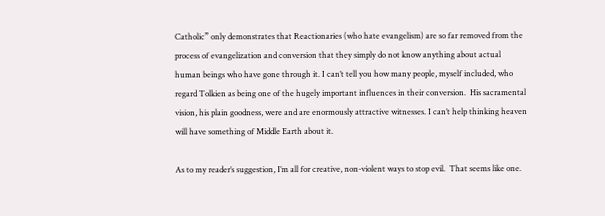Catholic” only demonstrates that Reactionaries (who hate evangelism) are so far removed from the process of evangelization and conversion that they simply do not know anything about actual human beings who have gone through it. I can’t tell you how many people, myself included, who regard Tolkien as being one of the hugely important influences in their conversion.  His sacramental vision, his plain goodness, were and are enormously attractive witnesses. I can’t help thinking heaven will have something of Middle Earth about it.

As to my reader’s suggestion, I’m all for creative, non-violent ways to stop evil.  That seems like one.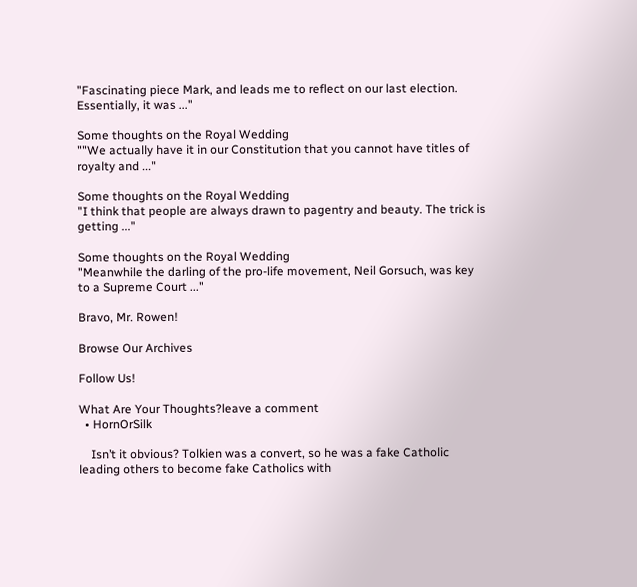"Fascinating piece Mark, and leads me to reflect on our last election. Essentially, it was ..."

Some thoughts on the Royal Wedding
""We actually have it in our Constitution that you cannot have titles of royalty and ..."

Some thoughts on the Royal Wedding
"I think that people are always drawn to pagentry and beauty. The trick is getting ..."

Some thoughts on the Royal Wedding
"Meanwhile the darling of the pro-life movement, Neil Gorsuch, was key to a Supreme Court ..."

Bravo, Mr. Rowen!

Browse Our Archives

Follow Us!

What Are Your Thoughts?leave a comment
  • HornOrSilk

    Isn’t it obvious? Tolkien was a convert, so he was a fake Catholic leading others to become fake Catholics with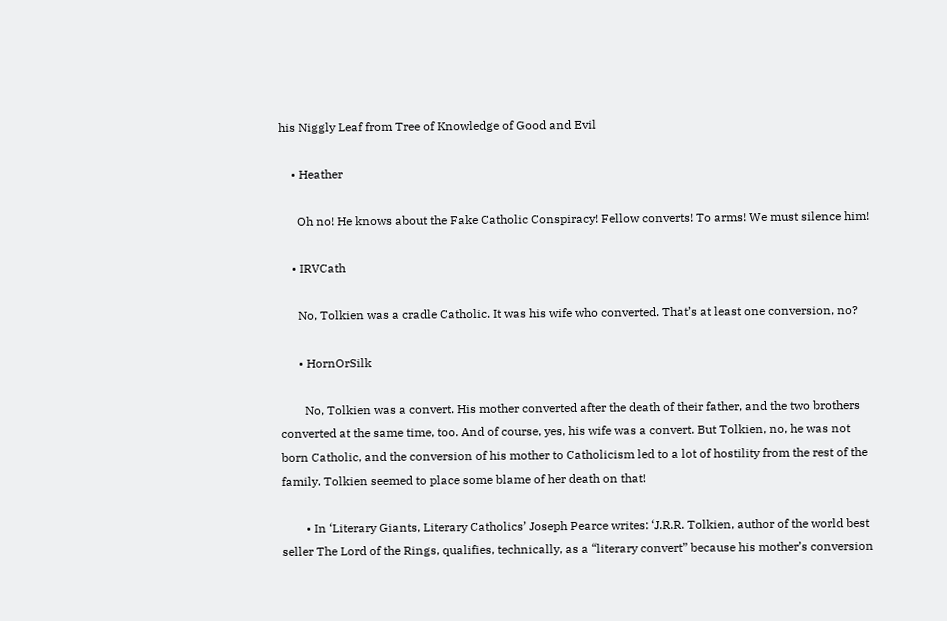his Niggly Leaf from Tree of Knowledge of Good and Evil

    • Heather

      Oh no! He knows about the Fake Catholic Conspiracy! Fellow converts! To arms! We must silence him!

    • IRVCath

      No, Tolkien was a cradle Catholic. It was his wife who converted. That’s at least one conversion, no?

      • HornOrSilk

        No, Tolkien was a convert. His mother converted after the death of their father, and the two brothers converted at the same time, too. And of course, yes, his wife was a convert. But Tolkien, no, he was not born Catholic, and the conversion of his mother to Catholicism led to a lot of hostility from the rest of the family. Tolkien seemed to place some blame of her death on that!

        • In ‘Literary Giants, Literary Catholics’ Joseph Pearce writes: ‘J.R.R. Tolkien, author of the world best seller The Lord of the Rings, qualifies, technically, as a “literary convert” because his mother’s conversion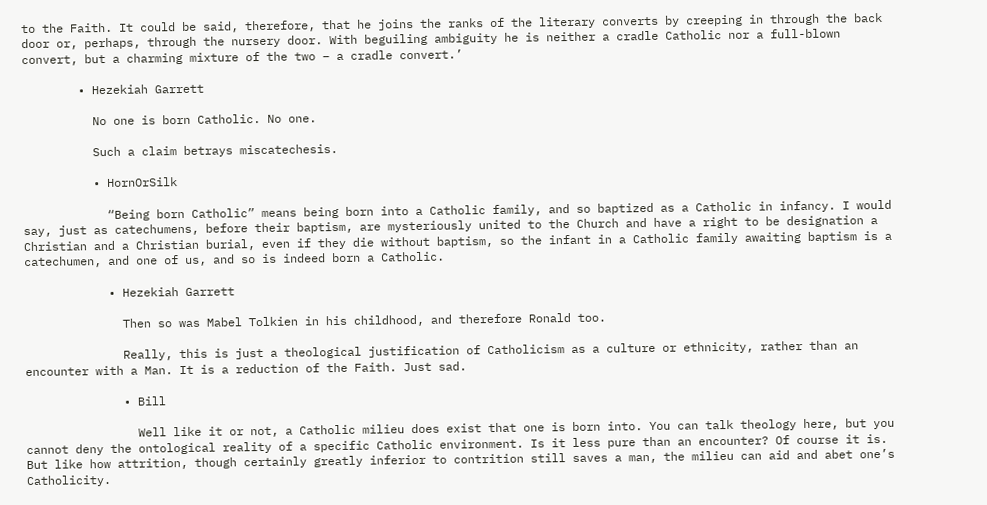to the Faith. It could be said, therefore, that he joins the ranks of the literary converts by creeping in through the back door or, perhaps, through the nursery door. With beguiling ambiguity he is neither a cradle Catholic nor a full-blown convert, but a charming mixture of the two – a cradle convert.’

        • Hezekiah Garrett

          No one is born Catholic. No one.

          Such a claim betrays miscatechesis.

          • HornOrSilk

            “Being born Catholic” means being born into a Catholic family, and so baptized as a Catholic in infancy. I would say, just as catechumens, before their baptism, are mysteriously united to the Church and have a right to be designation a Christian and a Christian burial, even if they die without baptism, so the infant in a Catholic family awaiting baptism is a catechumen, and one of us, and so is indeed born a Catholic.

            • Hezekiah Garrett

              Then so was Mabel Tolkien in his childhood, and therefore Ronald too.

              Really, this is just a theological justification of Catholicism as a culture or ethnicity, rather than an encounter with a Man. It is a reduction of the Faith. Just sad.

              • Bill

                Well like it or not, a Catholic milieu does exist that one is born into. You can talk theology here, but you cannot deny the ontological reality of a specific Catholic environment. Is it less pure than an encounter? Of course it is. But like how attrition, though certainly greatly inferior to contrition still saves a man, the milieu can aid and abet one’s Catholicity.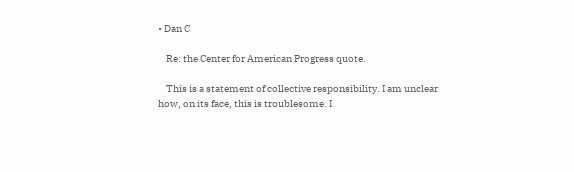• Dan C

    Re: the Center for American Progress quote.

    This is a statement of collective responsibility. I am unclear how, on its face, this is troublesome. I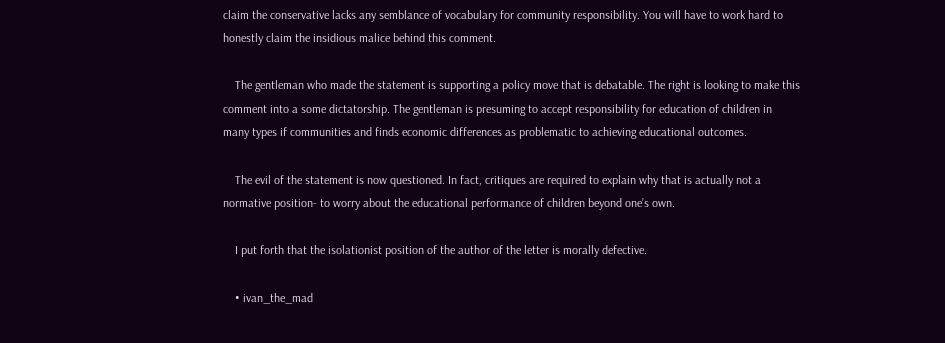claim the conservative lacks any semblance of vocabulary for community responsibility. You will have to work hard to honestly claim the insidious malice behind this comment.

    The gentleman who made the statement is supporting a policy move that is debatable. The right is looking to make this comment into a some dictatorship. The gentleman is presuming to accept responsibility for education of children in many types if communities and finds economic differences as problematic to achieving educational outcomes.

    The evil of the statement is now questioned. In fact, critiques are required to explain why that is actually not a normative position- to worry about the educational performance of children beyond one’s own.

    I put forth that the isolationist position of the author of the letter is morally defective.

    • ivan_the_mad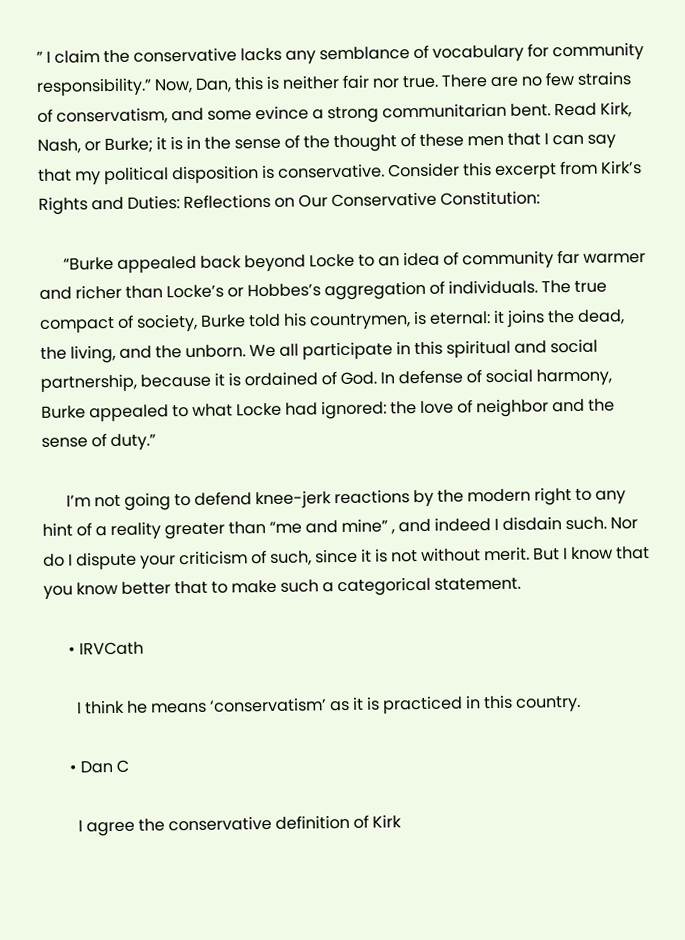” I claim the conservative lacks any semblance of vocabulary for community responsibility.” Now, Dan, this is neither fair nor true. There are no few strains of conservatism, and some evince a strong communitarian bent. Read Kirk, Nash, or Burke; it is in the sense of the thought of these men that I can say that my political disposition is conservative. Consider this excerpt from Kirk’s Rights and Duties: Reflections on Our Conservative Constitution:

      “Burke appealed back beyond Locke to an idea of community far warmer and richer than Locke’s or Hobbes’s aggregation of individuals. The true compact of society, Burke told his countrymen, is eternal: it joins the dead, the living, and the unborn. We all participate in this spiritual and social partnership, because it is ordained of God. In defense of social harmony, Burke appealed to what Locke had ignored: the love of neighbor and the sense of duty.”

      I’m not going to defend knee-jerk reactions by the modern right to any hint of a reality greater than “me and mine” , and indeed I disdain such. Nor do I dispute your criticism of such, since it is not without merit. But I know that you know better that to make such a categorical statement.

      • IRVCath

        I think he means ‘conservatism’ as it is practiced in this country.

      • Dan C

        I agree the conservative definition of Kirk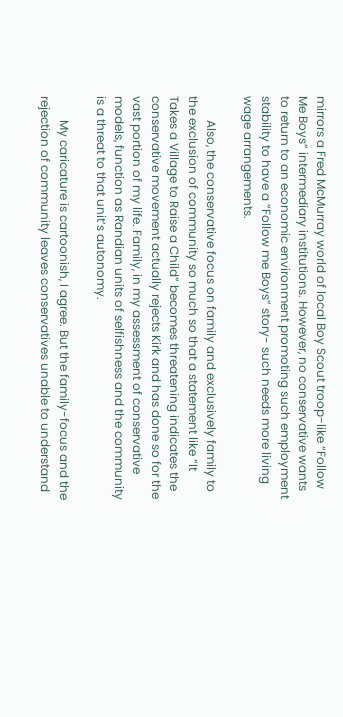mirrors a Fred McMurray world of local Boy Scout troop-like “Follow Me Boys” intermediary institutions. However, no conservative wants to return to an economic environment promoting such employment stability to have a “Follow me Boys” story- such needs more living wage arrangements.

        Also, the conservative focus on family and exclusively family to the exclusion of community so much so that a statement like “It Takes a Village to Raise a Child” becomes threatening indicates the conservative movement actually rejects Kirk and has done so for the vast portion of my life. Family, in my assessment of conservative models, function as Randian units of selfishness and the community is a threat to that unit’s autonomy.

        My caricature is cartoonish, I agree. But the family-focus and the rejection of community leaves conservatives unable to understand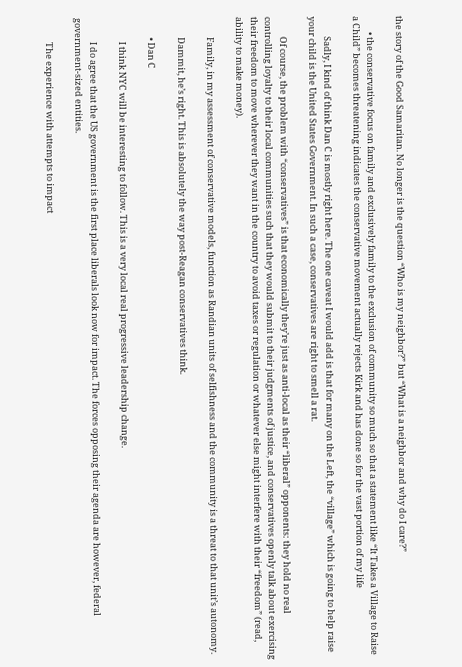the story of the Good Samaritan. No longer is the question “Who is my neighbor?” but “What is a neighbor and why do I care?”

        • the conservative focus on family and exclusively family to the exclusion of community so much so that a statement like “It Takes a Village to Raise a Child” becomes threatening indicates the conservative movement actually rejects Kirk and has done so for the vast portion of my life

          Sadly, I kind of think Dan C is mostly right here. The one caveat I would add is that for many on the Left, the “village” which is going to help raise your child is the United States Government. In such a case, conservatives are right to smell a rat.

          Of course, the problem with “conservatives” is that economically they’re just as anti-local as their “liberal” opponents: they hold no real controlling loyalty to their local communities such that they would submit to their judgments of justice, and conservatives openly talk about exercising their freedom to move wherever they want in the country to avoid taxes or regulation or whatever else might interfere with their “freedom” (read, ability to make money).

          Family, in my assessment of conservative models, function as Randian units of selfishness and the community is a threat to that unit’s autonomy.

          Dammit, he’s right. This is absolutely the way post-Reagan conservatives think.

          • Dan C

            I think NYC will be interesting to follow. This is a very local real progressive leadership change.

            I do agree that the US government is the first place liberals look now for impact. The forces opposing their agenda are however, federal government-sized entities.

            The experience with attempts to impact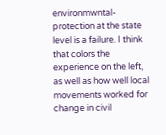environmwntal-protection at the state level is a failure. I think that colors the experience on the left, as well as how well local movements worked for change in civil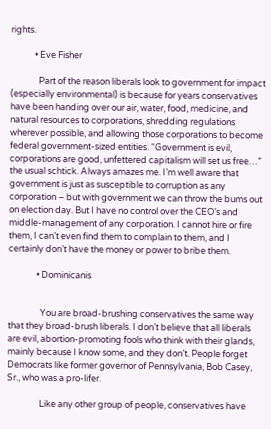rights.

            • Eve Fisher

              Part of the reason liberals look to government for impact (especially environmental) is because for years conservatives have been handing over our air, water, food, medicine, and natural resources to corporations, shredding regulations wherever possible, and allowing those corporations to become federal government-sized entities. “Government is evil, corporations are good, unfettered capitalism will set us free…” the usual schtick. Always amazes me. I’m well aware that government is just as susceptible to corruption as any corporation – but with government we can throw the bums out on election day. But I have no control over the CEO’s and middle-management of any corporation. I cannot hire or fire them, I can’t even find them to complain to them, and I certainly don’t have the money or power to bribe them.

              • Dominicanis


                You are broad-brushing conservatives the same way that they broad-brush liberals. I don’t believe that all liberals are evil, abortion-promoting fools who think with their glands, mainly because I know some, and they don’t. People forget Democrats like former governor of Pennsylvania, Bob Casey, Sr., who was a pro-lifer.

                Like any other group of people, conservatives have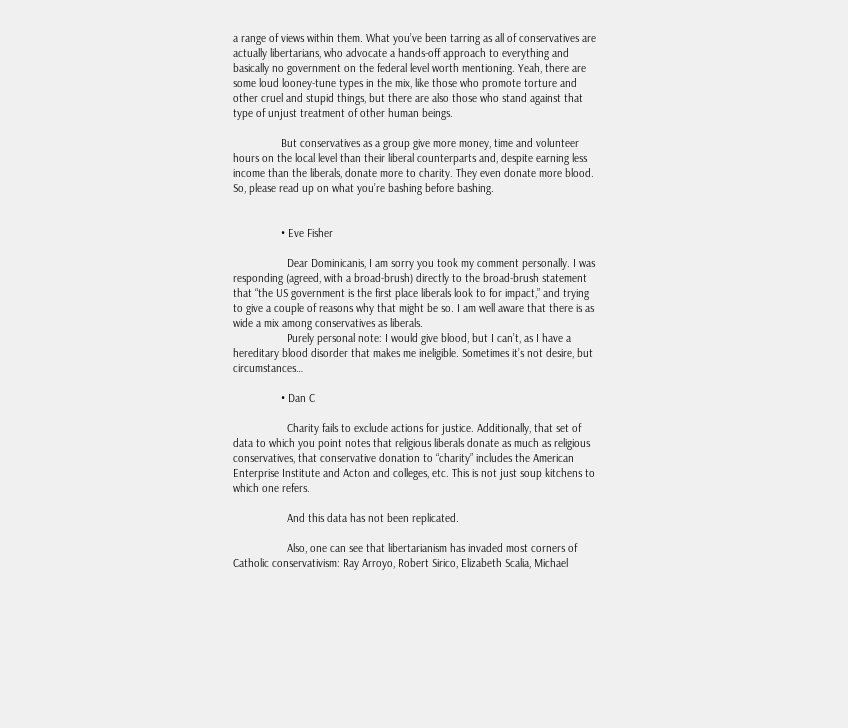a range of views within them. What you’ve been tarring as all of conservatives are actually libertarians, who advocate a hands-off approach to everything and basically no government on the federal level worth mentioning. Yeah, there are some loud looney-tune types in the mix, like those who promote torture and other cruel and stupid things, but there are also those who stand against that type of unjust treatment of other human beings.

                But conservatives as a group give more money, time and volunteer hours on the local level than their liberal counterparts and, despite earning less income than the liberals, donate more to charity. They even donate more blood. So, please read up on what you’re bashing before bashing.


                • Eve Fisher

                  Dear Dominicanis, I am sorry you took my comment personally. I was responding (agreed, with a broad-brush) directly to the broad-brush statement that “the US government is the first place liberals look to for impact,” and trying to give a couple of reasons why that might be so. I am well aware that there is as wide a mix among conservatives as liberals.
                  Purely personal note: I would give blood, but I can’t, as I have a hereditary blood disorder that makes me ineligible. Sometimes it’s not desire, but circumstances…

                • Dan C

                  Charity fails to exclude actions for justice. Additionally, that set of data to which you point notes that religious liberals donate as much as religious conservatives, that conservative donation to “charity” includes the American Enterprise Institute and Acton and colleges, etc. This is not just soup kitchens to which one refers.

                  And this data has not been replicated.

                  Also, one can see that libertarianism has invaded most corners of Catholic conservativism: Ray Arroyo, Robert Sirico, Elizabeth Scalia, Michael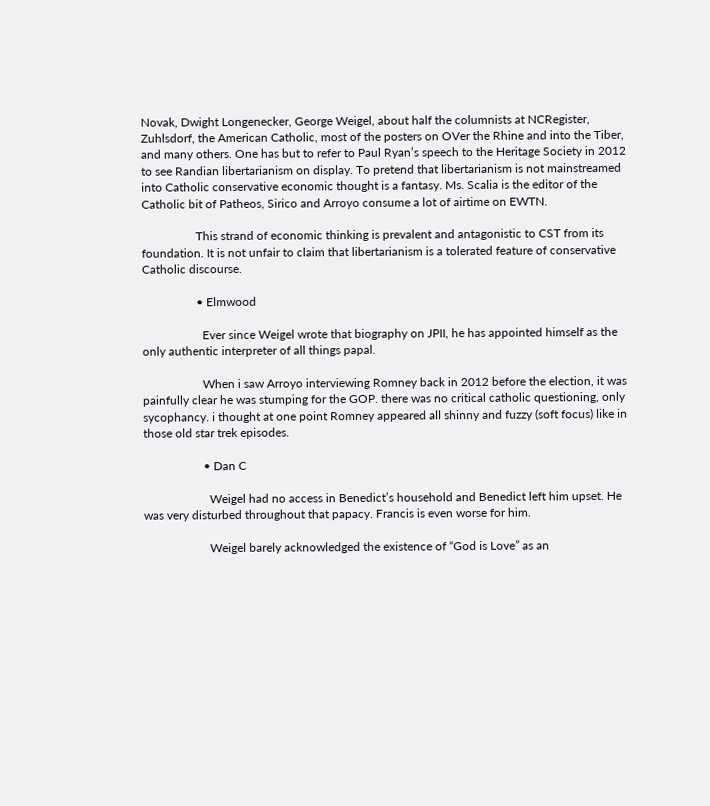Novak, Dwight Longenecker, George Weigel, about half the columnists at NCRegister, Zuhlsdorf, the American Catholic, most of the posters on OVer the Rhine and into the Tiber, and many others. One has but to refer to Paul Ryan’s speech to the Heritage Society in 2012 to see Randian libertarianism on display. To pretend that libertarianism is not mainstreamed into Catholic conservative economic thought is a fantasy. Ms. Scalia is the editor of the Catholic bit of Patheos, Sirico and Arroyo consume a lot of airtime on EWTN.

                  This strand of economic thinking is prevalent and antagonistic to CST from its foundation. It is not unfair to claim that libertarianism is a tolerated feature of conservative Catholic discourse.

                  • Elmwood

                    Ever since Weigel wrote that biography on JPII, he has appointed himself as the only authentic interpreter of all things papal.

                    When i saw Arroyo interviewing Romney back in 2012 before the election, it was painfully clear he was stumping for the GOP. there was no critical catholic questioning, only sycophancy. i thought at one point Romney appeared all shinny and fuzzy (soft focus) like in those old star trek episodes.

                    • Dan C

                      Weigel had no access in Benedict’s household and Benedict left him upset. He was very disturbed throughout that papacy. Francis is even worse for him.

                      Weigel barely acknowledged the existence of “God is Love” as an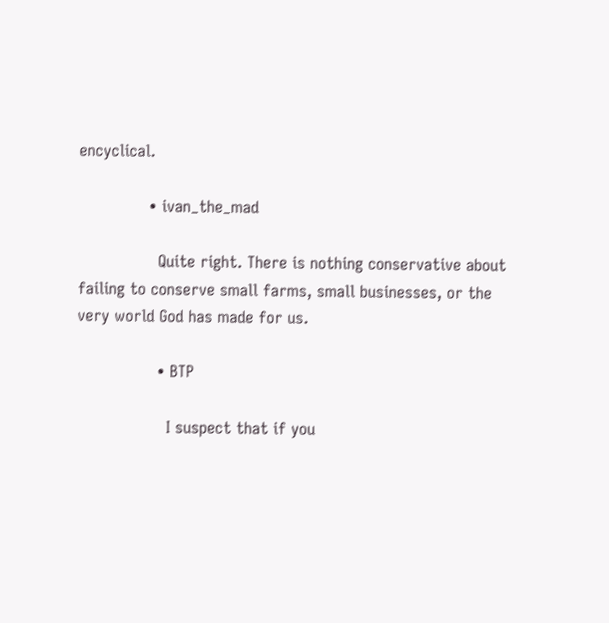encyclical.

              • ivan_the_mad

                Quite right. There is nothing conservative about failing to conserve small farms, small businesses, or the very world God has made for us.

                • BTP

                  I suspect that if you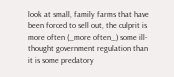look at small, family farms that have been forced to sell out, the culprit is more often (_more often_) some ill-thought government regulation than it is some predatory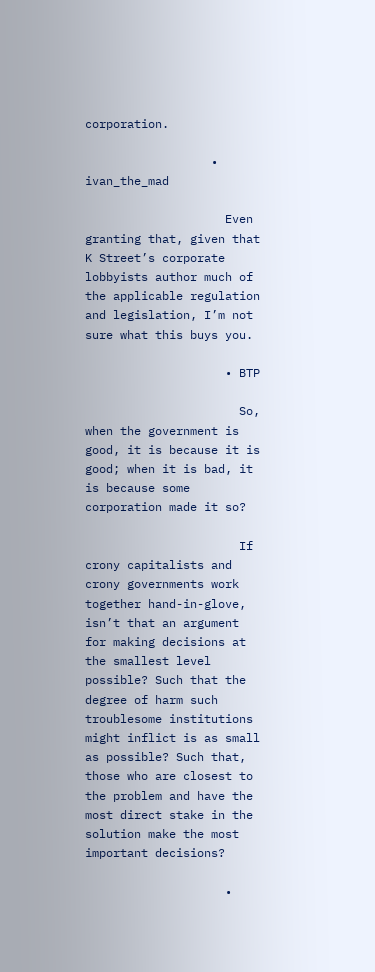corporation.

                  • ivan_the_mad

                    Even granting that, given that K Street’s corporate lobbyists author much of the applicable regulation and legislation, I’m not sure what this buys you.

                    • BTP

                      So, when the government is good, it is because it is good; when it is bad, it is because some corporation made it so?

                      If crony capitalists and crony governments work together hand-in-glove, isn’t that an argument for making decisions at the smallest level possible? Such that the degree of harm such troublesome institutions might inflict is as small as possible? Such that, those who are closest to the problem and have the most direct stake in the solution make the most important decisions?

                    •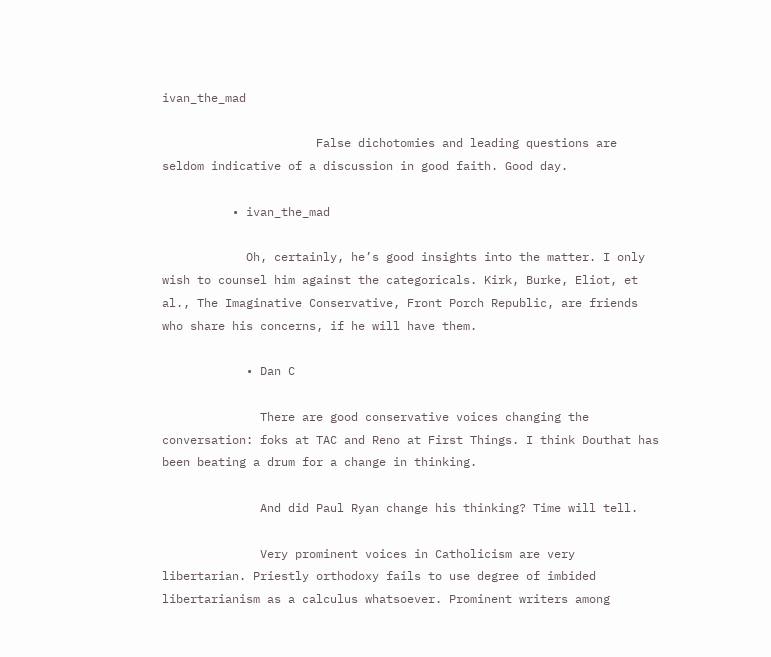ivan_the_mad

                      False dichotomies and leading questions are seldom indicative of a discussion in good faith. Good day.

          • ivan_the_mad

            Oh, certainly, he’s good insights into the matter. I only wish to counsel him against the categoricals. Kirk, Burke, Eliot, et al., The Imaginative Conservative, Front Porch Republic, are friends who share his concerns, if he will have them.

            • Dan C

              There are good conservative voices changing the conversation: foks at TAC and Reno at First Things. I think Douthat has been beating a drum for a change in thinking.

              And did Paul Ryan change his thinking? Time will tell.

              Very prominent voices in Catholicism are very libertarian. Priestly orthodoxy fails to use degree of imbided libertarianism as a calculus whatsoever. Prominent writers among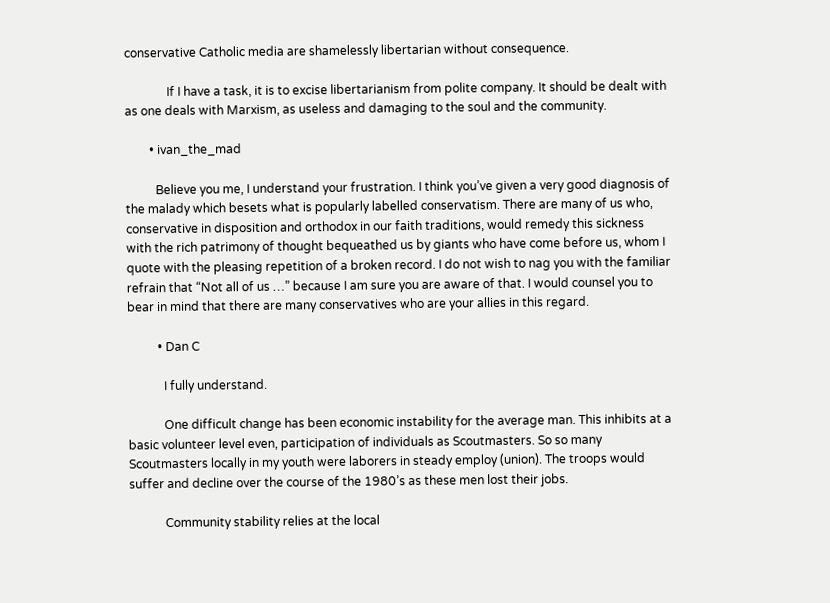conservative Catholic media are shamelessly libertarian without consequence.

              If I have a task, it is to excise libertarianism from polite company. It should be dealt with as one deals with Marxism, as useless and damaging to the soul and the community.

        • ivan_the_mad

          Believe you me, I understand your frustration. I think you’ve given a very good diagnosis of the malady which besets what is popularly labelled conservatism. There are many of us who, conservative in disposition and orthodox in our faith traditions, would remedy this sickness with the rich patrimony of thought bequeathed us by giants who have come before us, whom I quote with the pleasing repetition of a broken record. I do not wish to nag you with the familiar refrain that “Not all of us …” because I am sure you are aware of that. I would counsel you to bear in mind that there are many conservatives who are your allies in this regard.

          • Dan C

            I fully understand.

            One difficult change has been economic instability for the average man. This inhibits at a basic volunteer level even, participation of individuals as Scoutmasters. So so many Scoutmasters locally in my youth were laborers in steady employ (union). The troops would suffer and decline over the course of the 1980’s as these men lost their jobs.

            Community stability relies at the local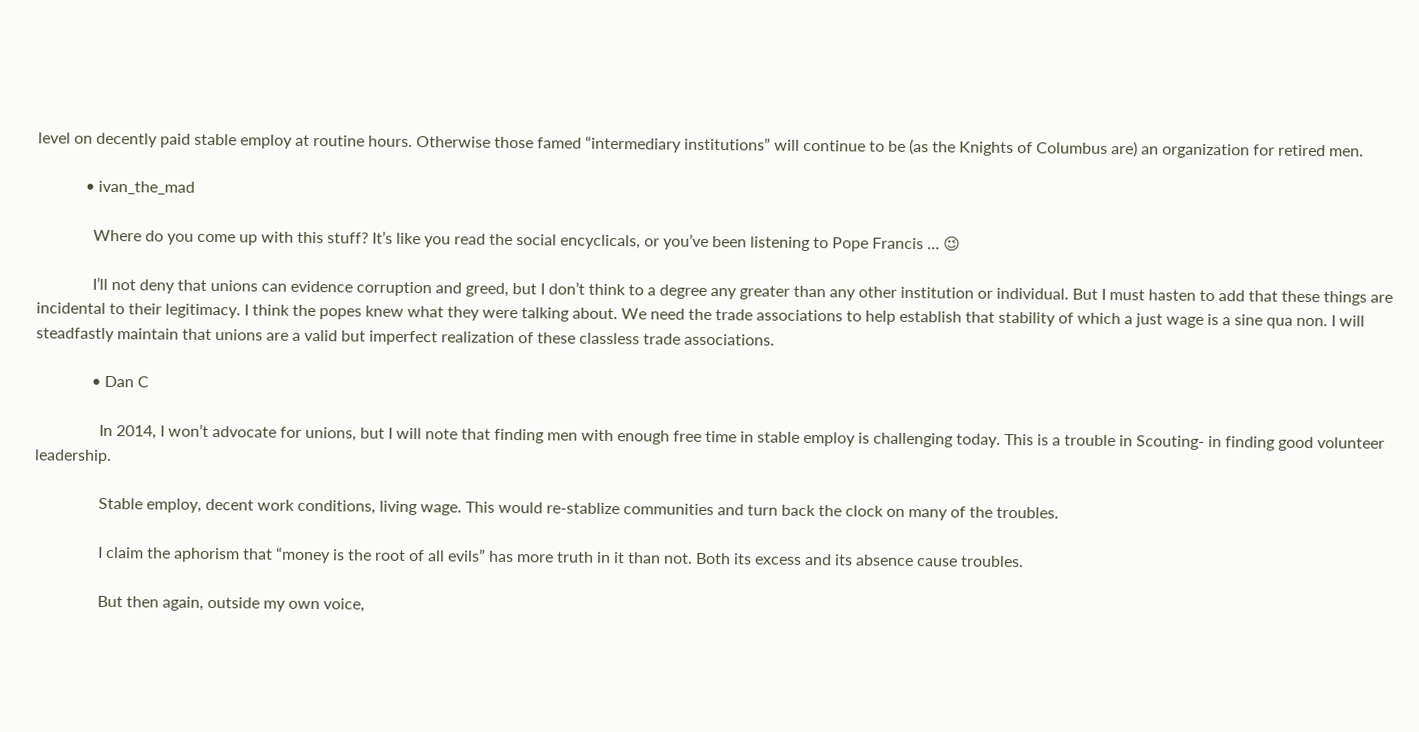level on decently paid stable employ at routine hours. Otherwise those famed “intermediary institutions” will continue to be (as the Knights of Columbus are) an organization for retired men.

            • ivan_the_mad

              Where do you come up with this stuff? It’s like you read the social encyclicals, or you’ve been listening to Pope Francis … 😉

              I’ll not deny that unions can evidence corruption and greed, but I don’t think to a degree any greater than any other institution or individual. But I must hasten to add that these things are incidental to their legitimacy. I think the popes knew what they were talking about. We need the trade associations to help establish that stability of which a just wage is a sine qua non. I will steadfastly maintain that unions are a valid but imperfect realization of these classless trade associations.

              • Dan C

                In 2014, I won’t advocate for unions, but I will note that finding men with enough free time in stable employ is challenging today. This is a trouble in Scouting- in finding good volunteer leadership.

                Stable employ, decent work conditions, living wage. This would re-stablize communities and turn back the clock on many of the troubles.

                I claim the aphorism that “money is the root of all evils” has more truth in it than not. Both its excess and its absence cause troubles.

                But then again, outside my own voice,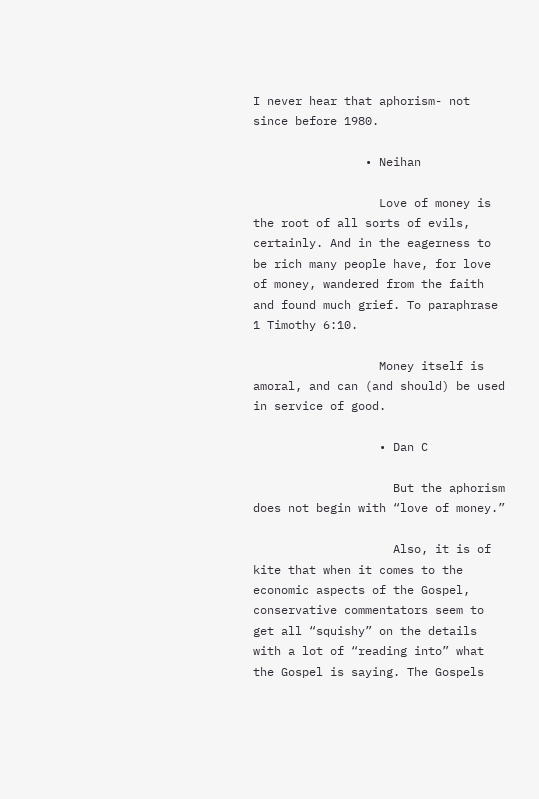I never hear that aphorism- not since before 1980.

                • Neihan

                  Love of money is the root of all sorts of evils, certainly. And in the eagerness to be rich many people have, for love of money, wandered from the faith and found much grief. To paraphrase 1 Timothy 6:10.

                  Money itself is amoral, and can (and should) be used in service of good.

                  • Dan C

                    But the aphorism does not begin with “love of money.”

                    Also, it is of kite that when it comes to the economic aspects of the Gospel, conservative commentators seem to get all “squishy” on the details with a lot of “reading into” what the Gospel is saying. The Gospels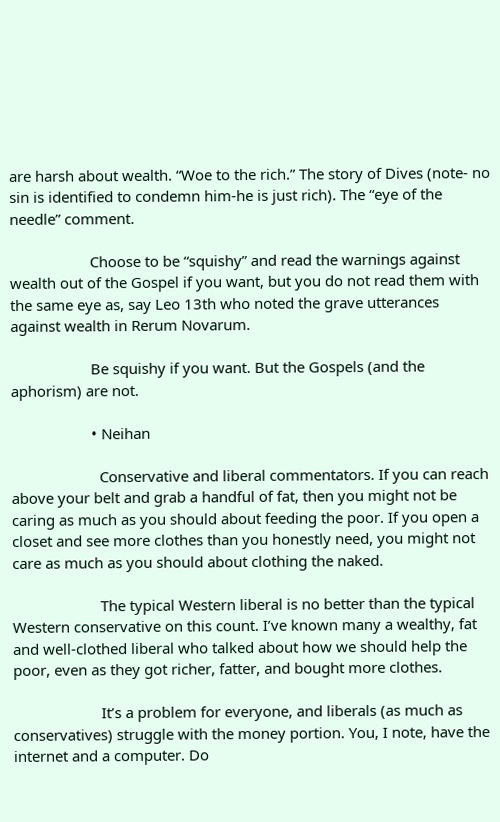are harsh about wealth. “Woe to the rich.” The story of Dives (note- no sin is identified to condemn him-he is just rich). The “eye of the needle” comment.

                    Choose to be “squishy” and read the warnings against wealth out of the Gospel if you want, but you do not read them with the same eye as, say Leo 13th who noted the grave utterances against wealth in Rerum Novarum.

                    Be squishy if you want. But the Gospels (and the aphorism) are not.

                    • Neihan

                      Conservative and liberal commentators. If you can reach above your belt and grab a handful of fat, then you might not be caring as much as you should about feeding the poor. If you open a closet and see more clothes than you honestly need, you might not care as much as you should about clothing the naked.

                      The typical Western liberal is no better than the typical Western conservative on this count. I’ve known many a wealthy, fat and well-clothed liberal who talked about how we should help the poor, even as they got richer, fatter, and bought more clothes.

                      It’s a problem for everyone, and liberals (as much as conservatives) struggle with the money portion. You, I note, have the internet and a computer. Do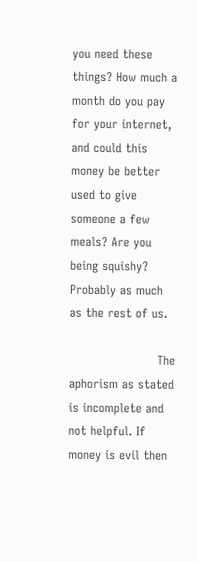you need these things? How much a month do you pay for your internet, and could this money be better used to give someone a few meals? Are you being squishy? Probably as much as the rest of us.

                      The aphorism as stated is incomplete and not helpful. If money is evil then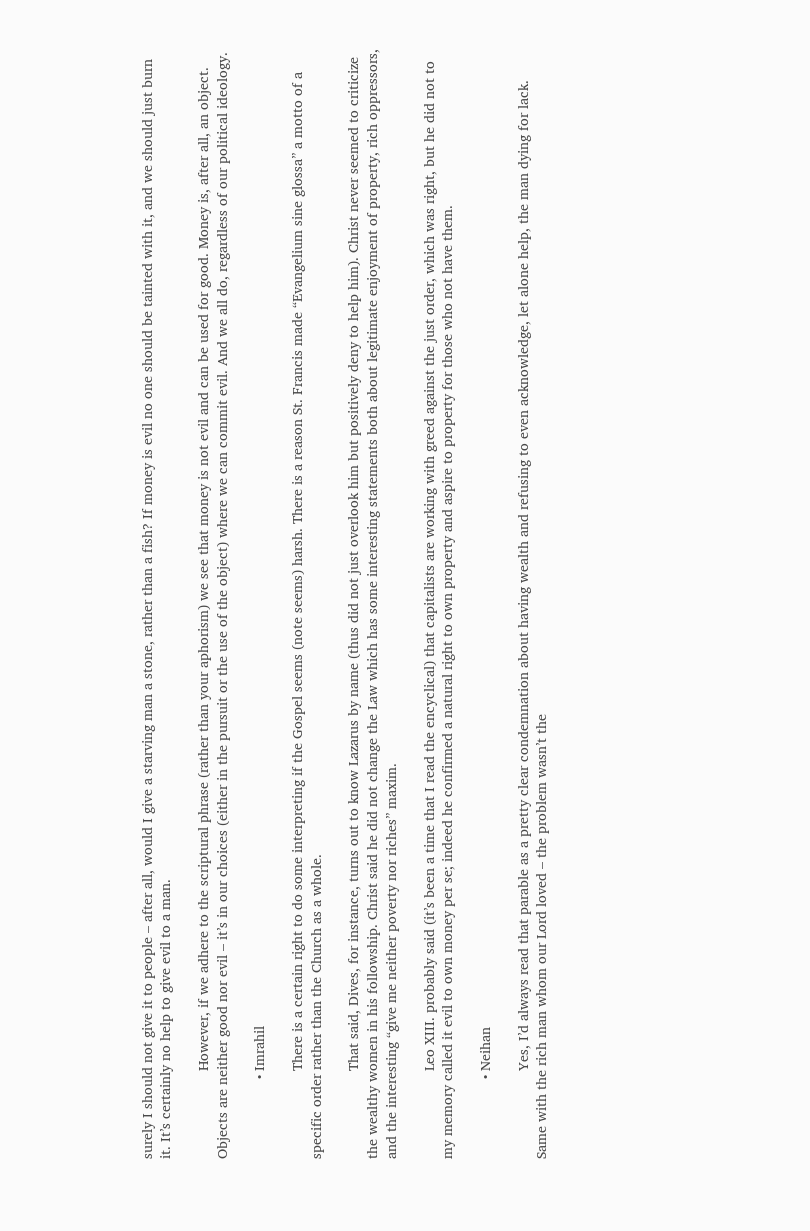surely I should not give it to people – after all, would I give a starving man a stone, rather than a fish? If money is evil no one should be tainted with it, and we should just burn it. It’s certainly no help to give evil to a man.

                      However, if we adhere to the scriptural phrase (rather than your aphorism) we see that money is not evil and can be used for good. Money is, after all, an object. Objects are neither good nor evil – it’s in our choices (either in the pursuit or the use of the object) where we can commit evil. And we all do, regardless of our political ideology.

                    • Imrahil

                      There is a certain right to do some interpreting if the Gospel seems (note seems) harsh. There is a reason St. Francis made “Evangelium sine glossa” a motto of a specific order rather than the Church as a whole.

                      That said, Dives, for instance, turns out to know Lazarus by name (thus did not just overlook him but positively deny to help him). Christ never seemed to criticize the wealthy women in his followship. Christ said he did not change the Law which has some interesting statements both about legitimate enjoyment of property, rich oppressors, and the interesting “give me neither poverty nor riches” maxim.

                      Leo XIII. probably said (it’s been a time that I read the encyclical) that capitalists are working with greed against the just order, which was right, but he did not to my memory called it evil to own money per se; indeed he confirmed a natural right to own property and aspire to property for those who not have them.

                    • Neihan

                      Yes, I’d always read that parable as a pretty clear condemnation about having wealth and refusing to even acknowledge, let alone help, the man dying for lack. Same with the rich man whom our Lord loved – the problem wasn’t the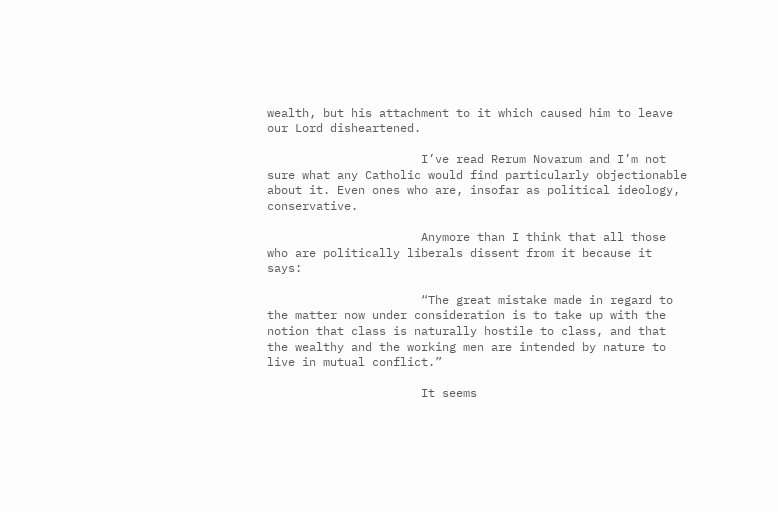wealth, but his attachment to it which caused him to leave our Lord disheartened.

                      I’ve read Rerum Novarum and I’m not sure what any Catholic would find particularly objectionable about it. Even ones who are, insofar as political ideology, conservative.

                      Anymore than I think that all those who are politically liberals dissent from it because it says:

                      “The great mistake made in regard to the matter now under consideration is to take up with the notion that class is naturally hostile to class, and that the wealthy and the working men are intended by nature to live in mutual conflict.”

                      It seems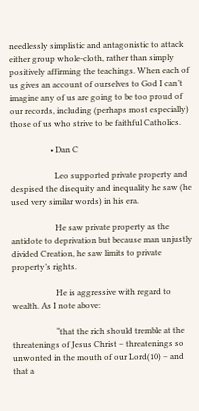needlessly simplistic and antagonistic to attack either group whole-cloth, rather than simply positively affirming the teachings. When each of us gives an account of ourselves to God I can’t imagine any of us are going to be too proud of our records, including (perhaps most especially) those of us who strive to be faithful Catholics.

                    • Dan C

                      Leo supported private property and despised the disequity and inequality he saw (he used very similar words) in his era.

                      He saw private property as the antidote to deprivation but because man unjustly divided Creation, he saw limits to private property’s rights.

                      He is aggressive with regard to wealth. As I note above:

                      “that the rich should tremble at the threatenings of Jesus Christ – threatenings so unwonted in the mouth of our Lord(10) – and that a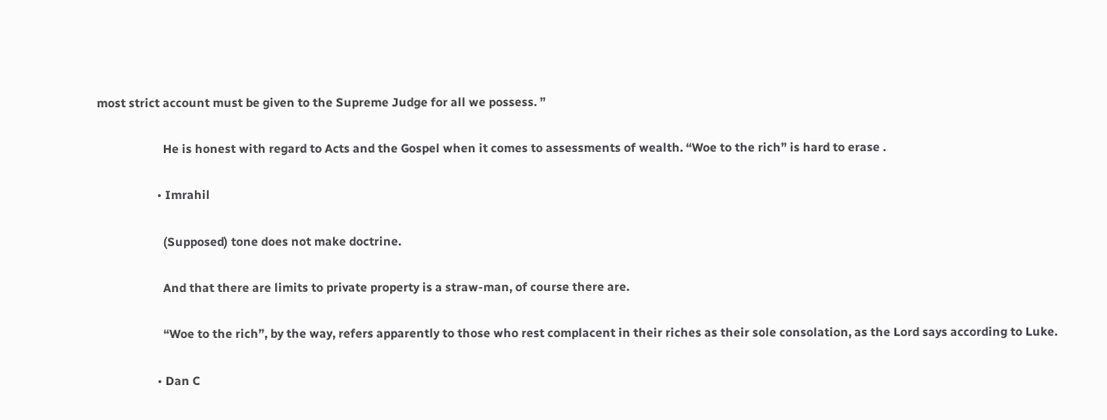most strict account must be given to the Supreme Judge for all we possess. ”

                      He is honest with regard to Acts and the Gospel when it comes to assessments of wealth. “Woe to the rich” is hard to erase .

                    • Imrahil

                      (Supposed) tone does not make doctrine.

                      And that there are limits to private property is a straw-man, of course there are.

                      “Woe to the rich”, by the way, refers apparently to those who rest complacent in their riches as their sole consolation, as the Lord says according to Luke.

                    • Dan C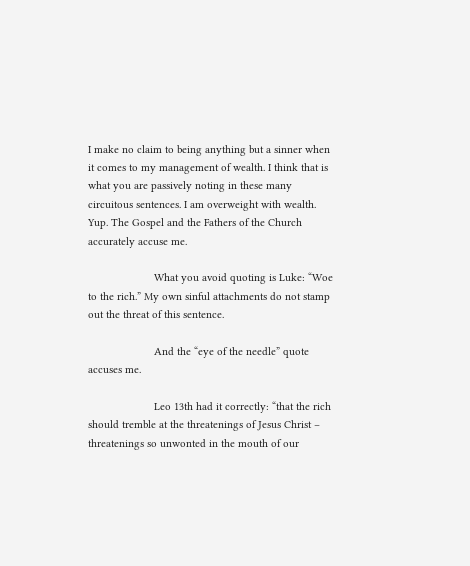I make no claim to being anything but a sinner when it comes to my management of wealth. I think that is what you are passively noting in these many circuitous sentences. I am overweight with wealth. Yup. The Gospel and the Fathers of the Church accurately accuse me.

                      What you avoid quoting is Luke: “Woe to the rich.” My own sinful attachments do not stamp out the threat of this sentence.

                      And the “eye of the needle” quote accuses me.

                      Leo 13th had it correctly: “that the rich should tremble at the threatenings of Jesus Christ – threatenings so unwonted in the mouth of our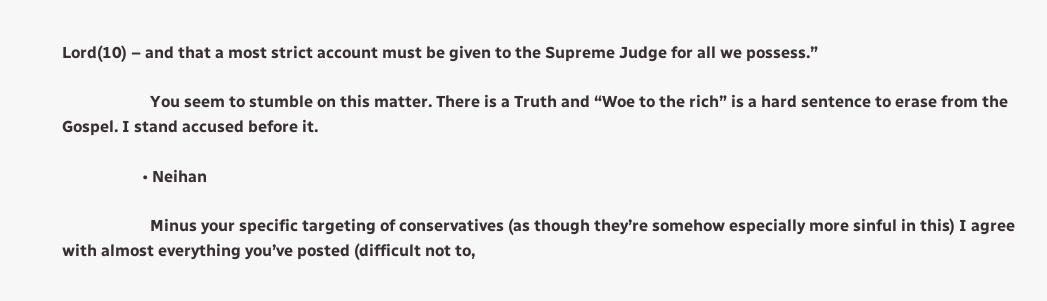Lord(10) – and that a most strict account must be given to the Supreme Judge for all we possess.”

                      You seem to stumble on this matter. There is a Truth and “Woe to the rich” is a hard sentence to erase from the Gospel. I stand accused before it.

                    • Neihan

                      Minus your specific targeting of conservatives (as though they’re somehow especially more sinful in this) I agree with almost everything you’ve posted (difficult not to,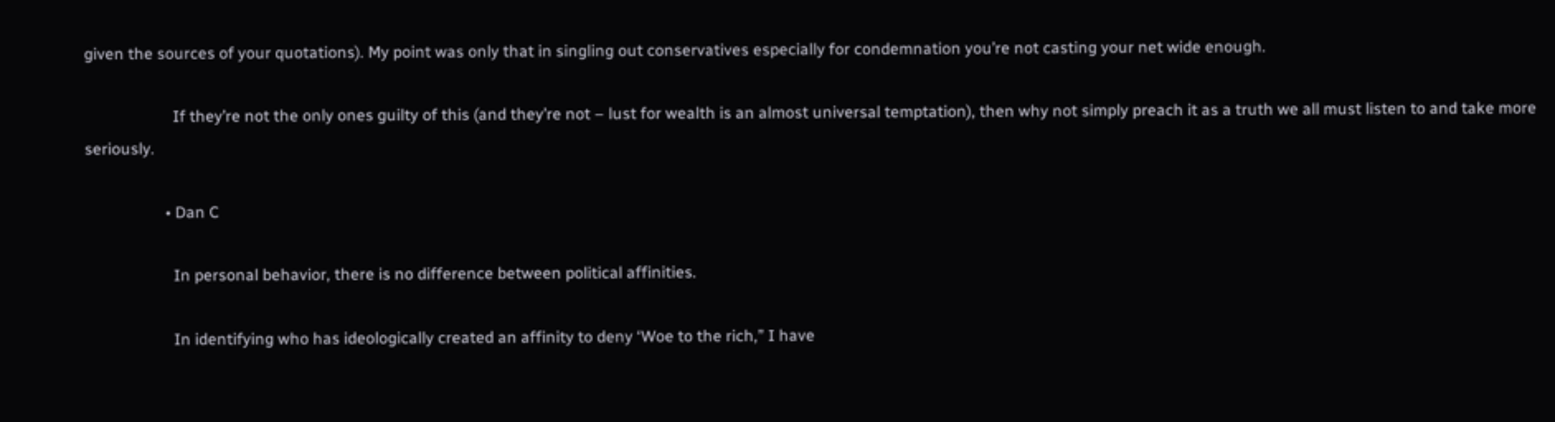given the sources of your quotations). My point was only that in singling out conservatives especially for condemnation you’re not casting your net wide enough.

                      If they’re not the only ones guilty of this (and they’re not – lust for wealth is an almost universal temptation), then why not simply preach it as a truth we all must listen to and take more seriously.

                    • Dan C

                      In personal behavior, there is no difference between political affinities.

                      In identifying who has ideologically created an affinity to deny ‘Woe to the rich,” I have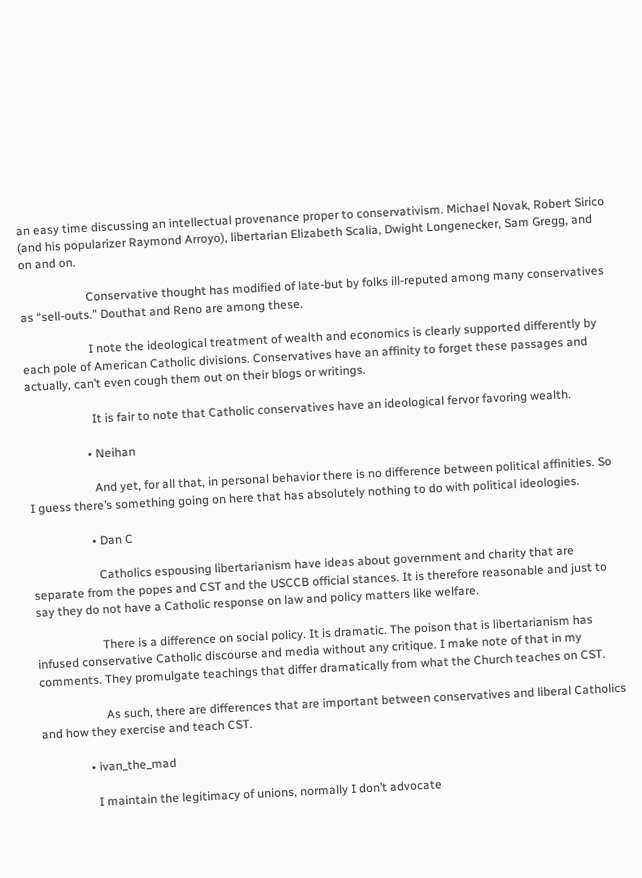an easy time discussing an intellectual provenance proper to conservativism. Michael Novak, Robert Sirico (and his popularizer Raymond Arroyo), libertarian Elizabeth Scalia, Dwight Longenecker, Sam Gregg, and on and on.

                      Conservative thought has modified of late-but by folks ill-reputed among many conservatives as “sell-outs.” Douthat and Reno are among these.

                      I note the ideological treatment of wealth and economics is clearly supported differently by each pole of American Catholic divisions. Conservatives have an affinity to forget these passages and actually, can’t even cough them out on their blogs or writings.

                      It is fair to note that Catholic conservatives have an ideological fervor favoring wealth.

                    • Neihan

                      And yet, for all that, in personal behavior there is no difference between political affinities. So I guess there’s something going on here that has absolutely nothing to do with political ideologies.

                    • Dan C

                      Catholics espousing libertarianism have ideas about government and charity that are separate from the popes and CST and the USCCB official stances. It is therefore reasonable and just to say they do not have a Catholic response on law and policy matters like welfare.

                      There is a difference on social policy. It is dramatic. The poison that is libertarianism has infused conservative Catholic discourse and media without any critique. I make note of that in my comments. They promulgate teachings that differ dramatically from what the Church teaches on CST.

                      As such, there are differences that are important between conservatives and liberal Catholics and how they exercise and teach CST.

                • ivan_the_mad

                  I maintain the legitimacy of unions, normally I don’t advocate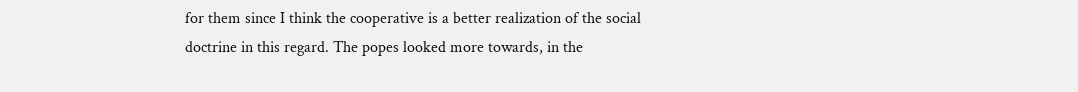for them since I think the cooperative is a better realization of the social doctrine in this regard. The popes looked more towards, in the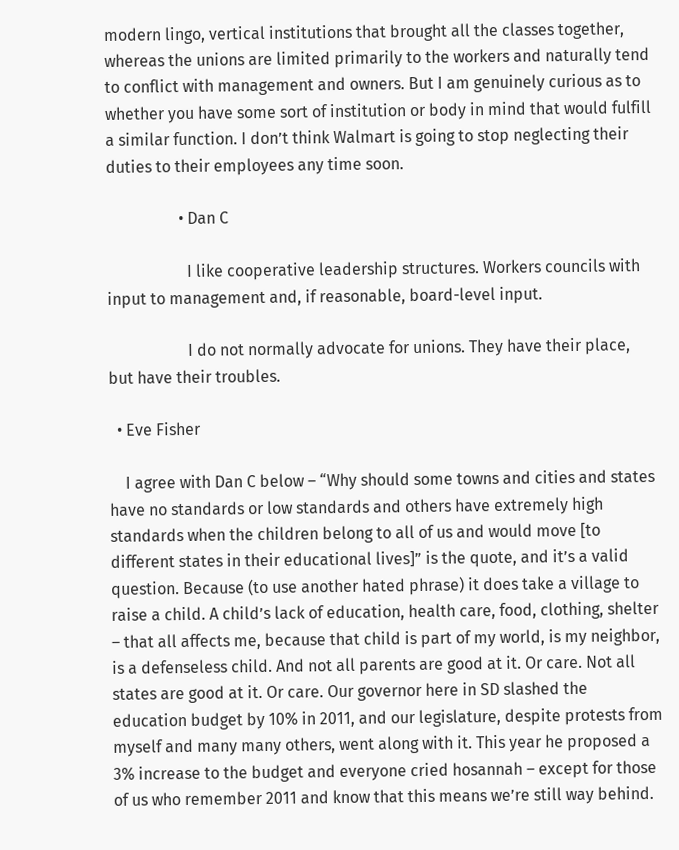modern lingo, vertical institutions that brought all the classes together, whereas the unions are limited primarily to the workers and naturally tend to conflict with management and owners. But I am genuinely curious as to whether you have some sort of institution or body in mind that would fulfill a similar function. I don’t think Walmart is going to stop neglecting their duties to their employees any time soon.

                  • Dan C

                    I like cooperative leadership structures. Workers councils with input to management and, if reasonable, board-level input.

                    I do not normally advocate for unions. They have their place, but have their troubles.

  • Eve Fisher

    I agree with Dan C below – “Why should some towns and cities and states have no standards or low standards and others have extremely high standards when the children belong to all of us and would move [to different states in their educational lives]” is the quote, and it’s a valid question. Because (to use another hated phrase) it does take a village to raise a child. A child’s lack of education, health care, food, clothing, shelter – that all affects me, because that child is part of my world, is my neighbor, is a defenseless child. And not all parents are good at it. Or care. Not all states are good at it. Or care. Our governor here in SD slashed the education budget by 10% in 2011, and our legislature, despite protests from myself and many many others, went along with it. This year he proposed a 3% increase to the budget and everyone cried hosannah – except for those of us who remember 2011 and know that this means we’re still way behind.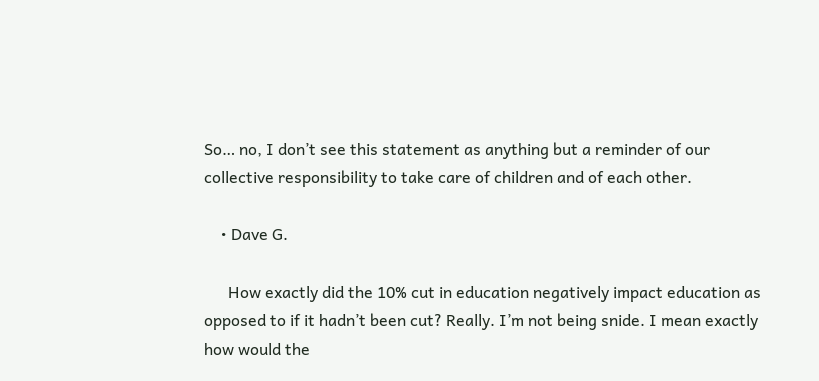So… no, I don’t see this statement as anything but a reminder of our collective responsibility to take care of children and of each other.

    • Dave G.

      How exactly did the 10% cut in education negatively impact education as opposed to if it hadn’t been cut? Really. I’m not being snide. I mean exactly how would the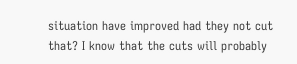situation have improved had they not cut that? I know that the cuts will probably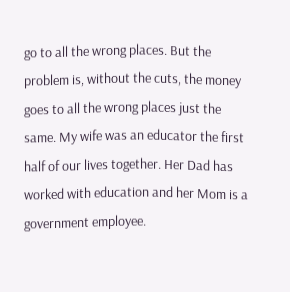go to all the wrong places. But the problem is, without the cuts, the money goes to all the wrong places just the same. My wife was an educator the first half of our lives together. Her Dad has worked with education and her Mom is a government employee.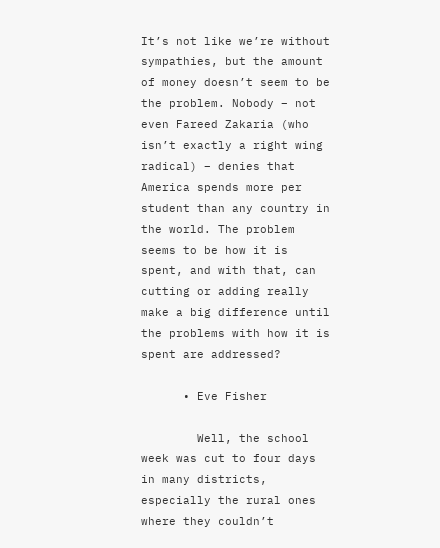It’s not like we’re without sympathies, but the amount of money doesn’t seem to be the problem. Nobody – not even Fareed Zakaria (who isn’t exactly a right wing radical) – denies that America spends more per student than any country in the world. The problem seems to be how it is spent, and with that, can cutting or adding really make a big difference until the problems with how it is spent are addressed?

      • Eve Fisher

        Well, the school week was cut to four days in many districts, especially the rural ones where they couldn’t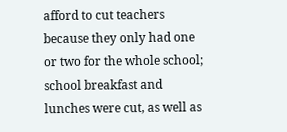afford to cut teachers because they only had one or two for the whole school; school breakfast and lunches were cut, as well as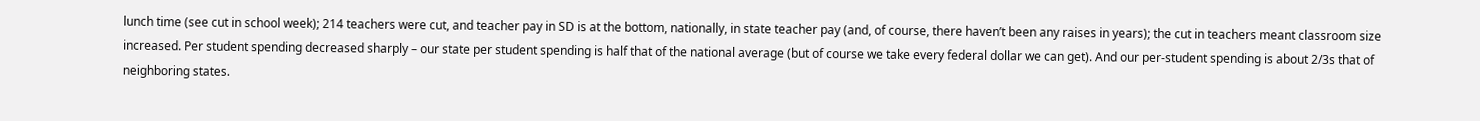lunch time (see cut in school week); 214 teachers were cut, and teacher pay in SD is at the bottom, nationally, in state teacher pay (and, of course, there haven’t been any raises in years); the cut in teachers meant classroom size increased. Per student spending decreased sharply – our state per student spending is half that of the national average (but of course we take every federal dollar we can get). And our per-student spending is about 2/3s that of neighboring states.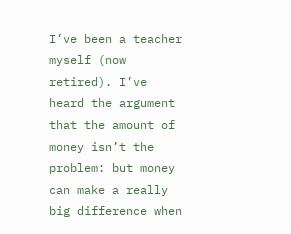I’ve been a teacher myself (now retired). I’ve heard the argument that the amount of money isn’t the problem: but money can make a really big difference when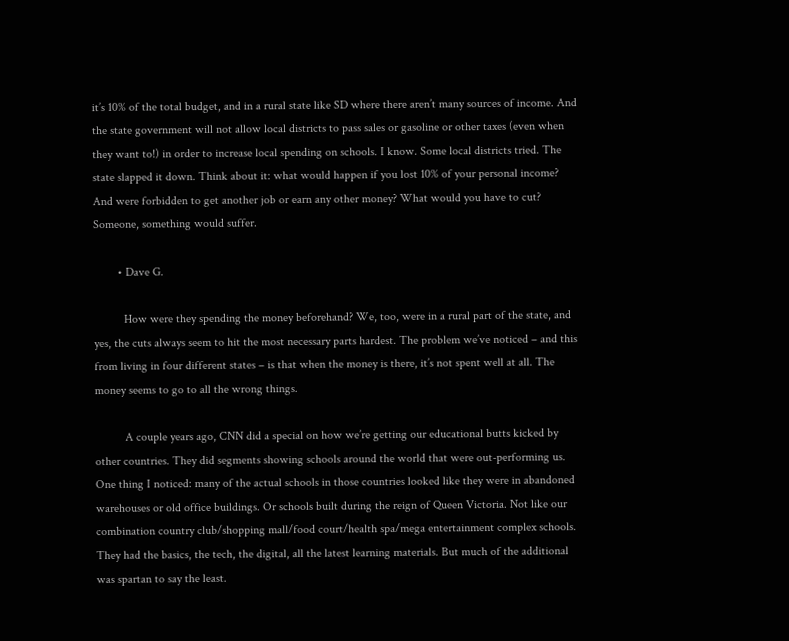it’s 10% of the total budget, and in a rural state like SD where there aren’t many sources of income. And the state government will not allow local districts to pass sales or gasoline or other taxes (even when they want to!) in order to increase local spending on schools. I know. Some local districts tried. The state slapped it down. Think about it: what would happen if you lost 10% of your personal income? And were forbidden to get another job or earn any other money? What would you have to cut? Someone, something would suffer.

        • Dave G.

          How were they spending the money beforehand? We, too, were in a rural part of the state, and yes, the cuts always seem to hit the most necessary parts hardest. The problem we’ve noticed – and this from living in four different states – is that when the money is there, it’s not spent well at all. The money seems to go to all the wrong things.

          A couple years ago, CNN did a special on how we’re getting our educational butts kicked by other countries. They did segments showing schools around the world that were out-performing us. One thing I noticed: many of the actual schools in those countries looked like they were in abandoned warehouses or old office buildings. Or schools built during the reign of Queen Victoria. Not like our combination country club/shopping mall/food court/health spa/mega entertainment complex schools. They had the basics, the tech, the digital, all the latest learning materials. But much of the additional was spartan to say the least.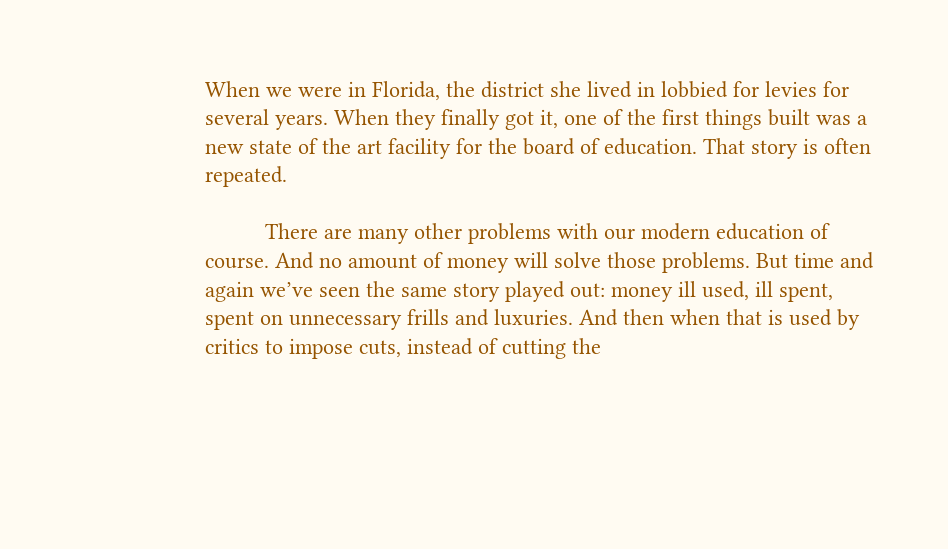When we were in Florida, the district she lived in lobbied for levies for several years. When they finally got it, one of the first things built was a new state of the art facility for the board of education. That story is often repeated.

          There are many other problems with our modern education of course. And no amount of money will solve those problems. But time and again we’ve seen the same story played out: money ill used, ill spent, spent on unnecessary frills and luxuries. And then when that is used by critics to impose cuts, instead of cutting the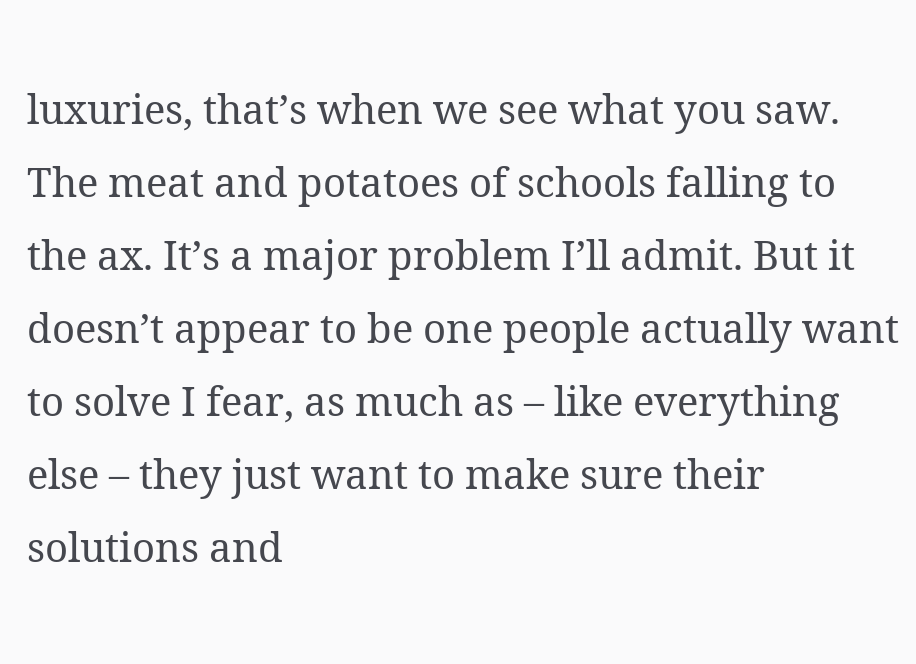luxuries, that’s when we see what you saw. The meat and potatoes of schools falling to the ax. It’s a major problem I’ll admit. But it doesn’t appear to be one people actually want to solve I fear, as much as – like everything else – they just want to make sure their solutions and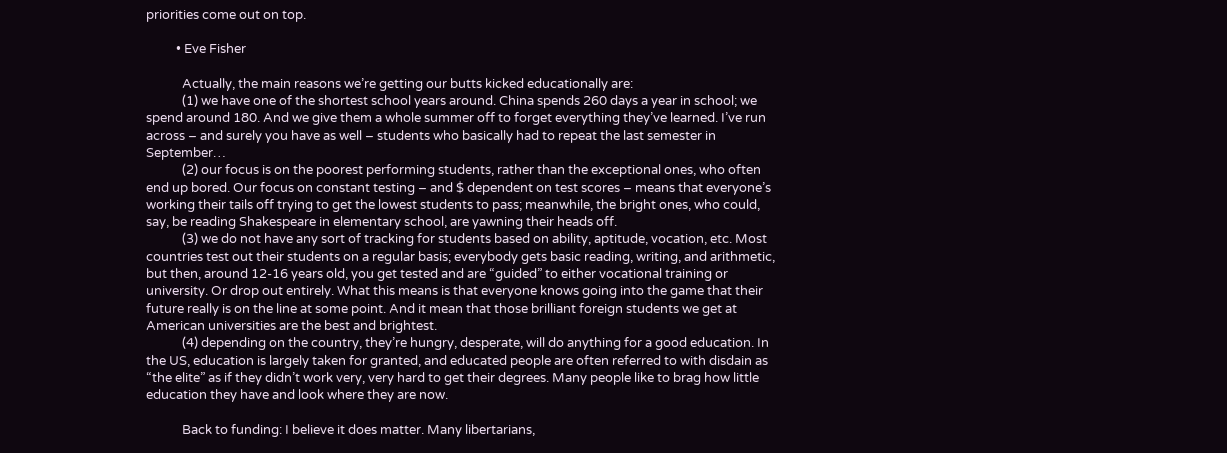priorities come out on top.

          • Eve Fisher

            Actually, the main reasons we’re getting our butts kicked educationally are:
            (1) we have one of the shortest school years around. China spends 260 days a year in school; we spend around 180. And we give them a whole summer off to forget everything they’ve learned. I’ve run across – and surely you have as well – students who basically had to repeat the last semester in September…
            (2) our focus is on the poorest performing students, rather than the exceptional ones, who often end up bored. Our focus on constant testing – and $ dependent on test scores – means that everyone’s working their tails off trying to get the lowest students to pass; meanwhile, the bright ones, who could, say, be reading Shakespeare in elementary school, are yawning their heads off.
            (3) we do not have any sort of tracking for students based on ability, aptitude, vocation, etc. Most countries test out their students on a regular basis; everybody gets basic reading, writing, and arithmetic, but then, around 12-16 years old, you get tested and are “guided” to either vocational training or university. Or drop out entirely. What this means is that everyone knows going into the game that their future really is on the line at some point. And it mean that those brilliant foreign students we get at American universities are the best and brightest.
            (4) depending on the country, they’re hungry, desperate, will do anything for a good education. In the US, education is largely taken for granted, and educated people are often referred to with disdain as “the elite” as if they didn’t work very, very hard to get their degrees. Many people like to brag how little education they have and look where they are now.

            Back to funding: I believe it does matter. Many libertarians,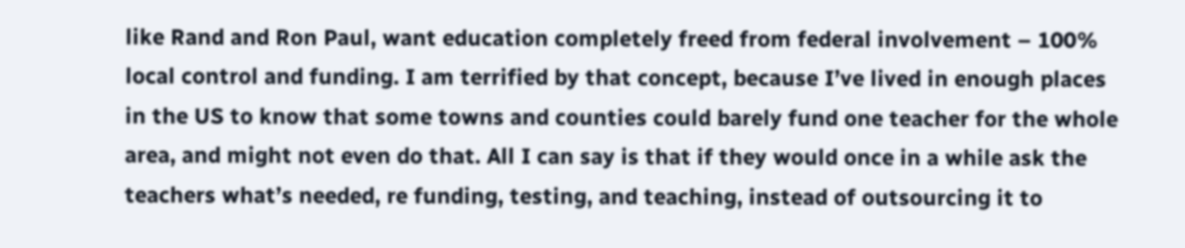like Rand and Ron Paul, want education completely freed from federal involvement – 100% local control and funding. I am terrified by that concept, because I’ve lived in enough places in the US to know that some towns and counties could barely fund one teacher for the whole area, and might not even do that. All I can say is that if they would once in a while ask the teachers what’s needed, re funding, testing, and teaching, instead of outsourcing it to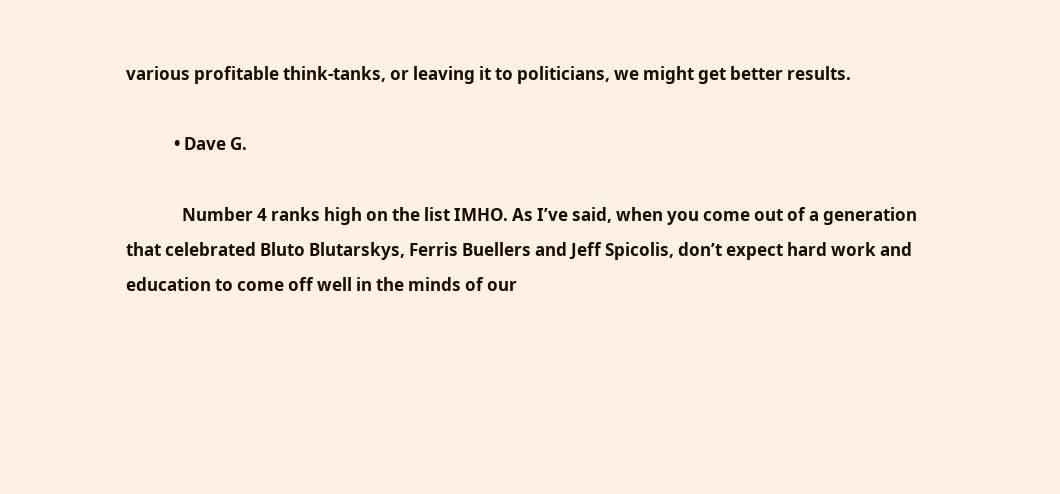various profitable think-tanks, or leaving it to politicians, we might get better results.

            • Dave G.

              Number 4 ranks high on the list IMHO. As I’ve said, when you come out of a generation that celebrated Bluto Blutarskys, Ferris Buellers and Jeff Spicolis, don’t expect hard work and education to come off well in the minds of our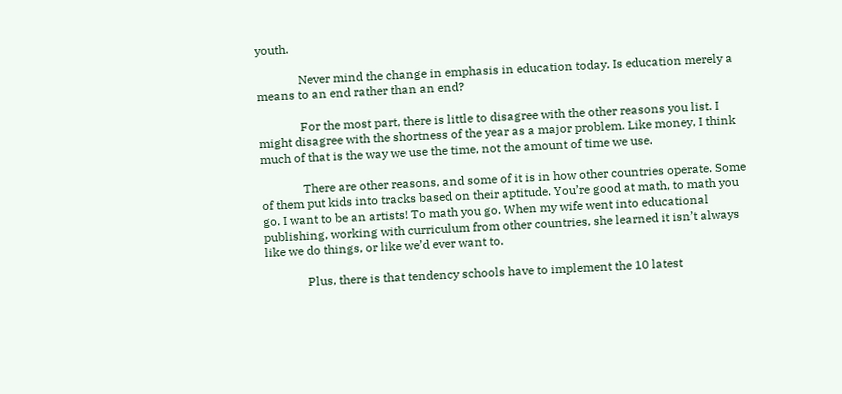youth.

              Never mind the change in emphasis in education today. Is education merely a means to an end rather than an end?

              For the most part, there is little to disagree with the other reasons you list. I might disagree with the shortness of the year as a major problem. Like money, I think much of that is the way we use the time, not the amount of time we use.

              There are other reasons, and some of it is in how other countries operate. Some of them put kids into tracks based on their aptitude. You’re good at math, to math you go. I want to be an artists! To math you go. When my wife went into educational publishing, working with curriculum from other countries, she learned it isn’t always like we do things, or like we’d ever want to.

              Plus, there is that tendency schools have to implement the 10 latest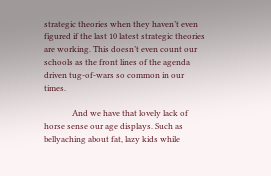strategic theories when they haven’t even figured if the last 10 latest strategic theories are working. This doesn’t even count our schools as the front lines of the agenda driven tug-of-wars so common in our times.

              And we have that lovely lack of horse sense our age displays. Such as bellyaching about fat, lazy kids while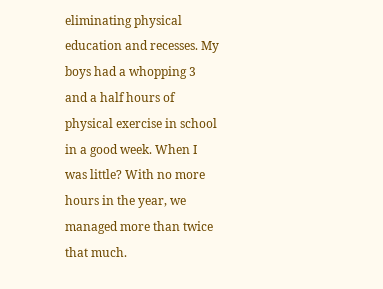eliminating physical education and recesses. My boys had a whopping 3 and a half hours of physical exercise in school in a good week. When I was little? With no more hours in the year, we managed more than twice that much.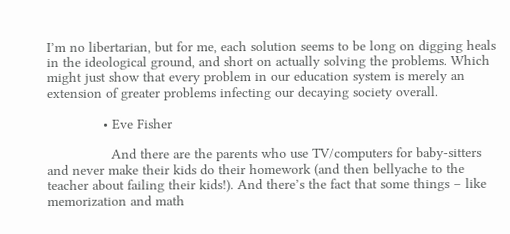I’m no libertarian, but for me, each solution seems to be long on digging heals in the ideological ground, and short on actually solving the problems. Which might just show that every problem in our education system is merely an extension of greater problems infecting our decaying society overall.

              • Eve Fisher

                And there are the parents who use TV/computers for baby-sitters and never make their kids do their homework (and then bellyache to the teacher about failing their kids!). And there’s the fact that some things – like memorization and math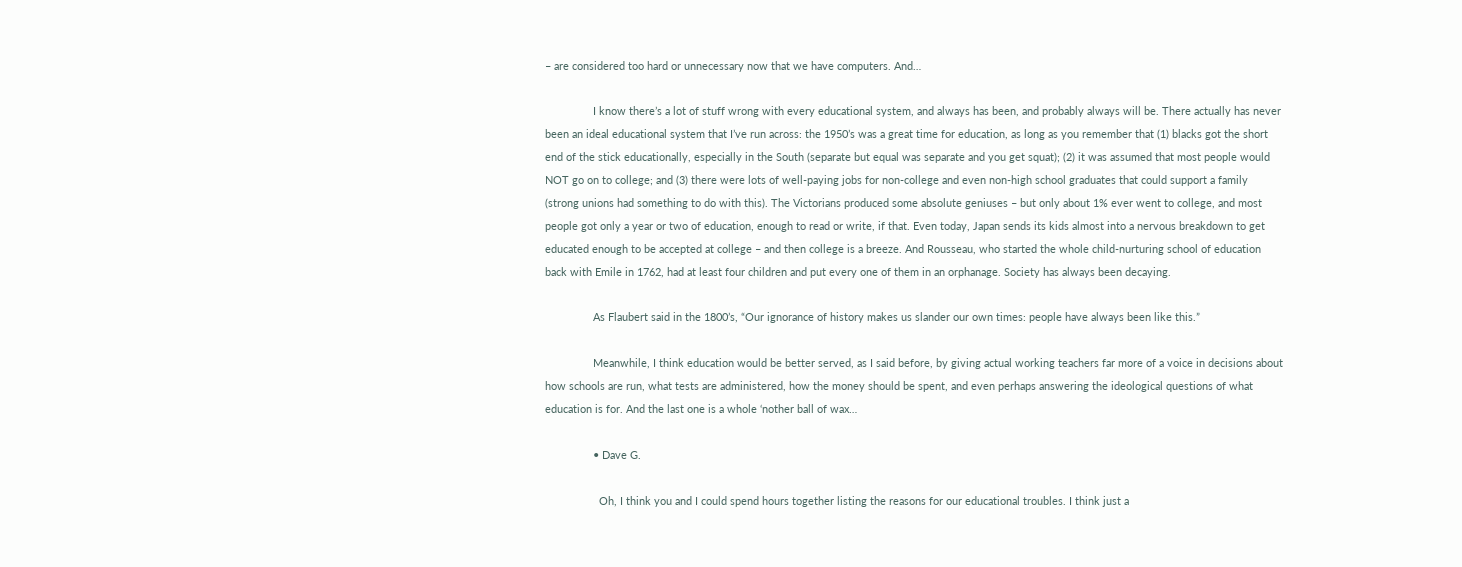– are considered too hard or unnecessary now that we have computers. And…

                I know there’s a lot of stuff wrong with every educational system, and always has been, and probably always will be. There actually has never been an ideal educational system that I’ve run across: the 1950’s was a great time for education, as long as you remember that (1) blacks got the short end of the stick educationally, especially in the South (separate but equal was separate and you get squat); (2) it was assumed that most people would NOT go on to college; and (3) there were lots of well-paying jobs for non-college and even non-high school graduates that could support a family (strong unions had something to do with this). The Victorians produced some absolute geniuses – but only about 1% ever went to college, and most people got only a year or two of education, enough to read or write, if that. Even today, Japan sends its kids almost into a nervous breakdown to get educated enough to be accepted at college – and then college is a breeze. And Rousseau, who started the whole child-nurturing school of education back with Emile in 1762, had at least four children and put every one of them in an orphanage. Society has always been decaying.

                As Flaubert said in the 1800’s, “Our ignorance of history makes us slander our own times: people have always been like this.”

                Meanwhile, I think education would be better served, as I said before, by giving actual working teachers far more of a voice in decisions about how schools are run, what tests are administered, how the money should be spent, and even perhaps answering the ideological questions of what education is for. And the last one is a whole ‘nother ball of wax…

                • Dave G.

                  Oh, I think you and I could spend hours together listing the reasons for our educational troubles. I think just a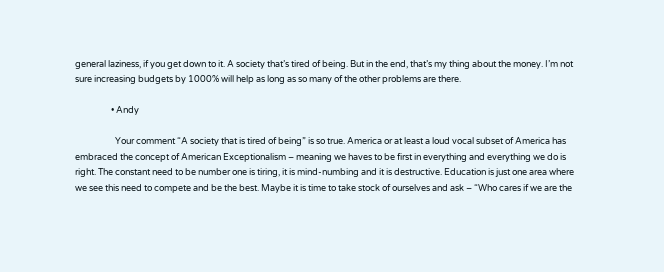general laziness, if you get down to it. A society that’s tired of being. But in the end, that’s my thing about the money. I’m not sure increasing budgets by 1000% will help as long as so many of the other problems are there.

                  • Andy

                    Your comment “A society that is tired of being” is so true. America or at least a loud vocal subset of America has embraced the concept of American Exceptionalism – meaning we haves to be first in everything and everything we do is right. The constant need to be number one is tiring, it is mind-numbing and it is destructive. Education is just one area where we see this need to compete and be the best. Maybe it is time to take stock of ourselves and ask – “Who cares if we are the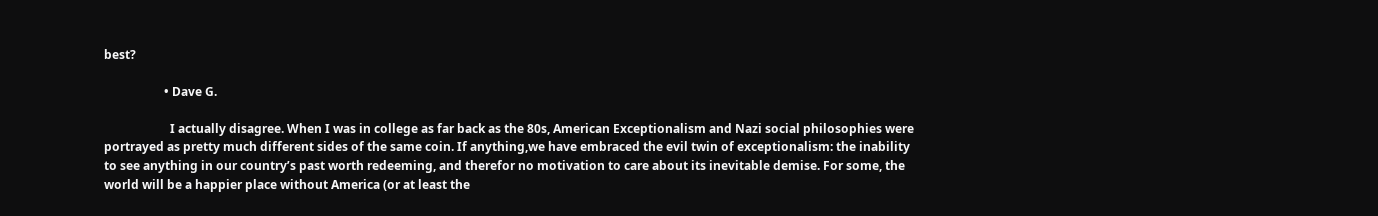best?

                    • Dave G.

                      I actually disagree. When I was in college as far back as the 80s, American Exceptionalism and Nazi social philosophies were portrayed as pretty much different sides of the same coin. If anything,we have embraced the evil twin of exceptionalism: the inability to see anything in our country’s past worth redeeming, and therefor no motivation to care about its inevitable demise. For some, the world will be a happier place without America (or at least the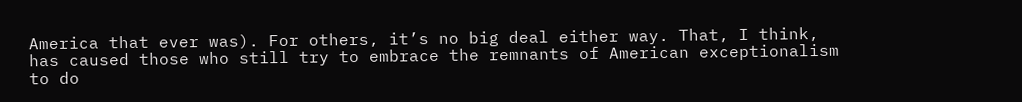America that ever was). For others, it’s no big deal either way. That, I think, has caused those who still try to embrace the remnants of American exceptionalism to do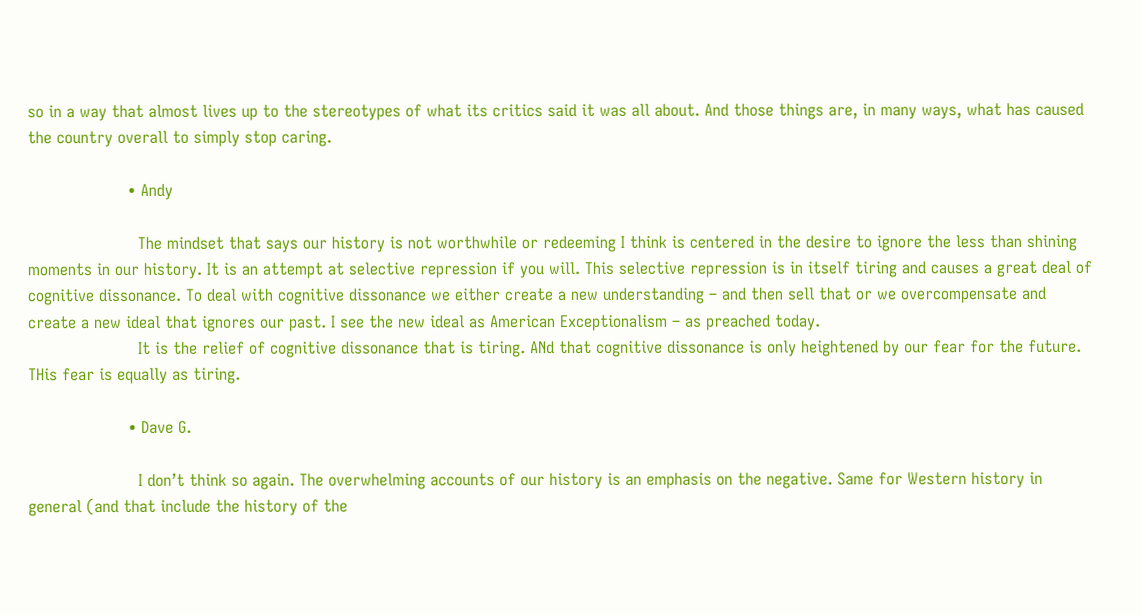so in a way that almost lives up to the stereotypes of what its critics said it was all about. And those things are, in many ways, what has caused the country overall to simply stop caring.

                    • Andy

                      The mindset that says our history is not worthwhile or redeeming I think is centered in the desire to ignore the less than shining moments in our history. It is an attempt at selective repression if you will. This selective repression is in itself tiring and causes a great deal of cognitive dissonance. To deal with cognitive dissonance we either create a new understanding – and then sell that or we overcompensate and create a new ideal that ignores our past. I see the new ideal as American Exceptionalism – as preached today.
                      It is the relief of cognitive dissonance that is tiring. ANd that cognitive dissonance is only heightened by our fear for the future. THis fear is equally as tiring.

                    • Dave G.

                      I don’t think so again. The overwhelming accounts of our history is an emphasis on the negative. Same for Western history in general (and that include the history of the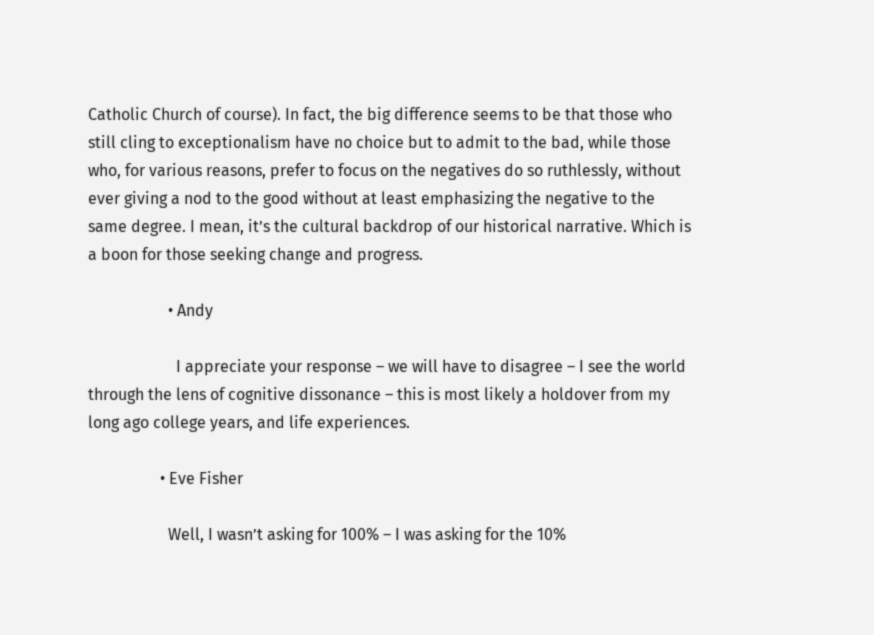Catholic Church of course). In fact, the big difference seems to be that those who still cling to exceptionalism have no choice but to admit to the bad, while those who, for various reasons, prefer to focus on the negatives do so ruthlessly, without ever giving a nod to the good without at least emphasizing the negative to the same degree. I mean, it’s the cultural backdrop of our historical narrative. Which is a boon for those seeking change and progress.

                    • Andy

                      I appreciate your response – we will have to disagree – I see the world through the lens of cognitive dissonance – this is most likely a holdover from my long ago college years, and life experiences.

                  • Eve Fisher

                    Well, I wasn’t asking for 100% – I was asking for the 10%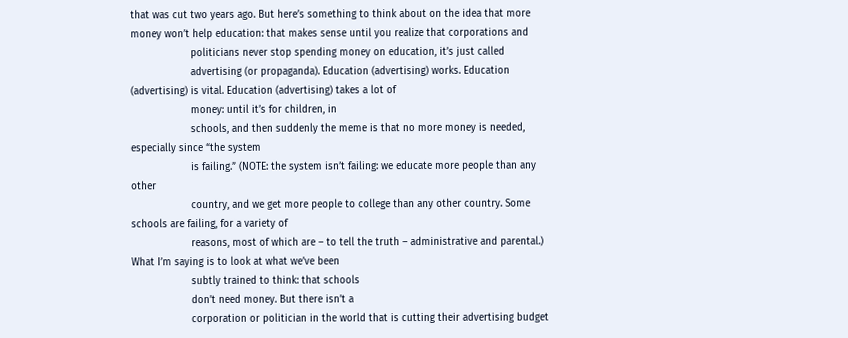that was cut two years ago. But here’s something to think about on the idea that more money won’t help education: that makes sense until you realize that corporations and
                    politicians never stop spending money on education, it’s just called
                    advertising (or propaganda). Education (advertising) works. Education (advertising) is vital. Education (advertising) takes a lot of
                    money: until it’s for children, in
                    schools, and then suddenly the meme is that no more money is needed, especially since “the system
                    is failing.” (NOTE: the system isn’t failing: we educate more people than any other
                    country, and we get more people to college than any other country. Some schools are failing, for a variety of
                    reasons, most of which are – to tell the truth – administrative and parental.) What I’m saying is to look at what we’ve been
                    subtly trained to think: that schools
                    don’t need money. But there isn’t a
                    corporation or politician in the world that is cutting their advertising budget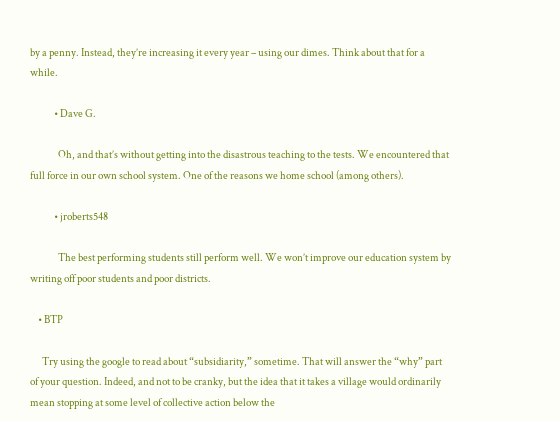by a penny. Instead, they’re increasing it every year – using our dimes. Think about that for a while.

            • Dave G.

              Oh, and that’s without getting into the disastrous teaching to the tests. We encountered that full force in our own school system. One of the reasons we home school (among others).

            • jroberts548

              The best performing students still perform well. We won’t improve our education system by writing off poor students and poor districts.

    • BTP

      Try using the google to read about “subsidiarity,” sometime. That will answer the “why” part of your question. Indeed, and not to be cranky, but the idea that it takes a village would ordinarily mean stopping at some level of collective action below the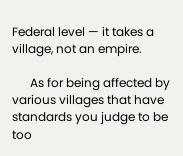Federal level — it takes a village, not an empire.

      As for being affected by various villages that have standards you judge to be too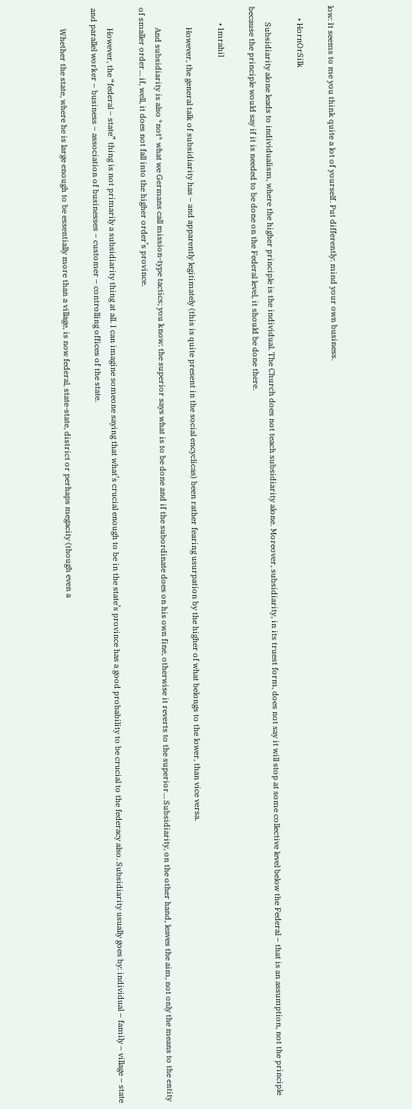low: It seems to me you think quite a lot of yourself. Put differently: mind your own business.

      • HornOrSilk

        Subsidiarity alone leads to individualism, where the higher principle is the individual. The Church does not teach subsidiarity alone. Moreover, subsidiarity, in its truest form, does not say it will stop at some collective level below the Federal – that is an assumption, not the principle because the principle would say if it is needed to be done on the Federal level, it should be done there.

        • Imrahil

          However, the general talk of subsidiarity has – and apparently legitimately (this is quite present in the social encyclicas) been rather fearing usurpation by the higher of what belongs to the lower, than vice versa.

          And subsidiarity is also *not* what we Germans call mission-type tactics; you know: the superior says what is to be done and if the subordinate does on his own fine, otherwise it reverts to the superior… Subsidiarity, on the other hand, leaves the aim, not only the means to the entity of smaller order… if, well, it does not fall into the higher order’s province.

          However, the “federal – state” thing is not primarily a subsidiarity thing at all. I can imagine someone saying that what’s crucial enough to be in the state’s province has a good probability to be crucial to the federacy also. Subsidiarity usually goes by: individual – family – village – state and parallel worker – business – association of businesses – customer – controlling offices of the state.

          Whether the state, where he is large enough to be essentially more than a village, is now federal, state-state, district or perhaps megacity (though even a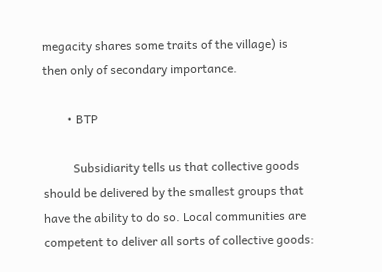megacity shares some traits of the village) is then only of secondary importance.

        • BTP

          Subsidiarity tells us that collective goods should be delivered by the smallest groups that have the ability to do so. Local communities are competent to deliver all sorts of collective goods: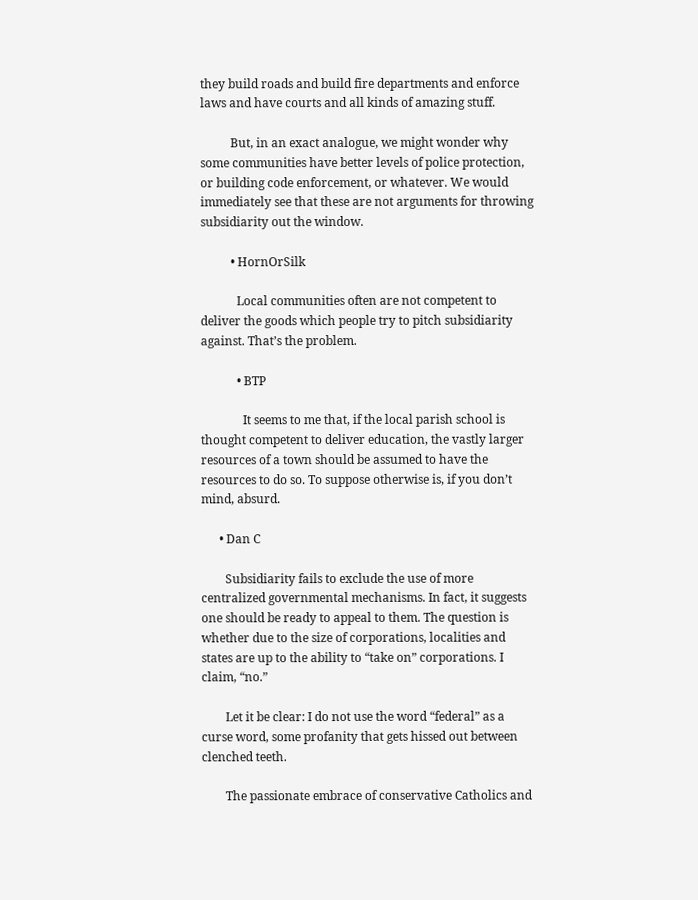they build roads and build fire departments and enforce laws and have courts and all kinds of amazing stuff.

          But, in an exact analogue, we might wonder why some communities have better levels of police protection, or building code enforcement, or whatever. We would immediately see that these are not arguments for throwing subsidiarity out the window.

          • HornOrSilk

            Local communities often are not competent to deliver the goods which people try to pitch subsidiarity against. That’s the problem.

            • BTP

              It seems to me that, if the local parish school is thought competent to deliver education, the vastly larger resources of a town should be assumed to have the resources to do so. To suppose otherwise is, if you don’t mind, absurd.

      • Dan C

        Subsidiarity fails to exclude the use of more centralized governmental mechanisms. In fact, it suggests one should be ready to appeal to them. The question is whether due to the size of corporations, localities and states are up to the ability to “take on” corporations. I claim, “no.”

        Let it be clear: I do not use the word “federal” as a curse word, some profanity that gets hissed out between clenched teeth.

        The passionate embrace of conservative Catholics and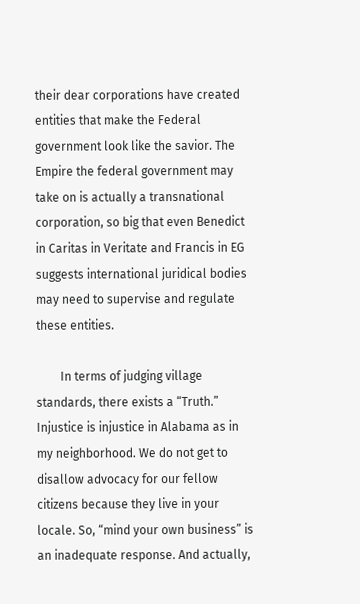their dear corporations have created entities that make the Federal government look like the savior. The Empire the federal government may take on is actually a transnational corporation, so big that even Benedict in Caritas in Veritate and Francis in EG suggests international juridical bodies may need to supervise and regulate these entities.

        In terms of judging village standards, there exists a “Truth.” Injustice is injustice in Alabama as in my neighborhood. We do not get to disallow advocacy for our fellow citizens because they live in your locale. So, “mind your own business” is an inadequate response. And actually,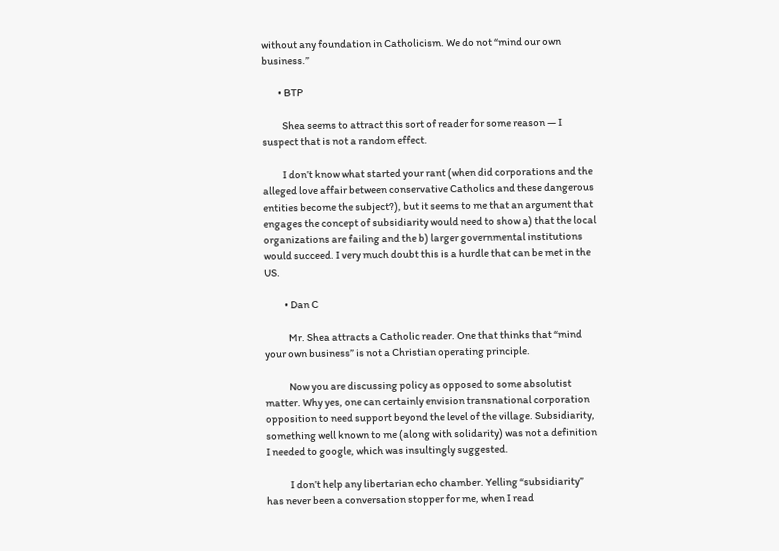without any foundation in Catholicism. We do not “mind our own business.”

        • BTP

          Shea seems to attract this sort of reader for some reason — I suspect that is not a random effect.

          I don’t know what started your rant (when did corporations and the alleged love affair between conservative Catholics and these dangerous entities become the subject?), but it seems to me that an argument that engages the concept of subsidiarity would need to show a) that the local organizations are failing and the b) larger governmental institutions would succeed. I very much doubt this is a hurdle that can be met in the US.

          • Dan C

            Mr. Shea attracts a Catholic reader. One that thinks that “mind your own business” is not a Christian operating principle.

            Now you are discussing policy as opposed to some absolutist matter. Why yes, one can certainly envision transnational corporation opposition to need support beyond the level of the village. Subsidiarity, something well known to me (along with solidarity) was not a definition I needed to google, which was insultingly suggested.

            I don’t help any libertarian echo chamber. Yelling “subsidiarity” has never been a conversation stopper for me, when I read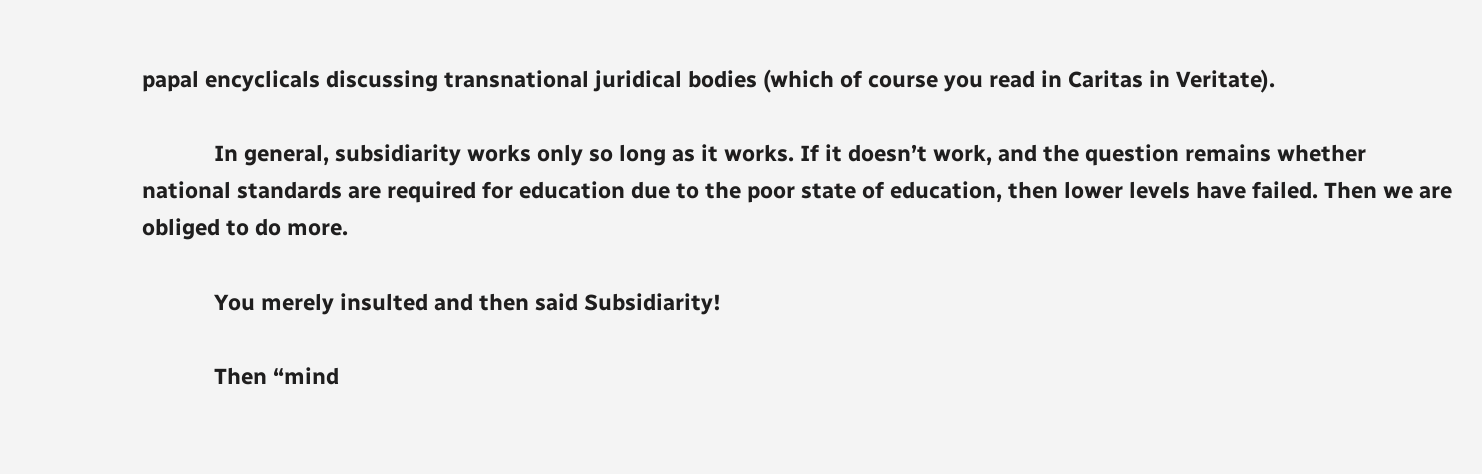papal encyclicals discussing transnational juridical bodies (which of course you read in Caritas in Veritate).

            In general, subsidiarity works only so long as it works. If it doesn’t work, and the question remains whether national standards are required for education due to the poor state of education, then lower levels have failed. Then we are obliged to do more.

            You merely insulted and then said Subsidiarity!

            Then “mind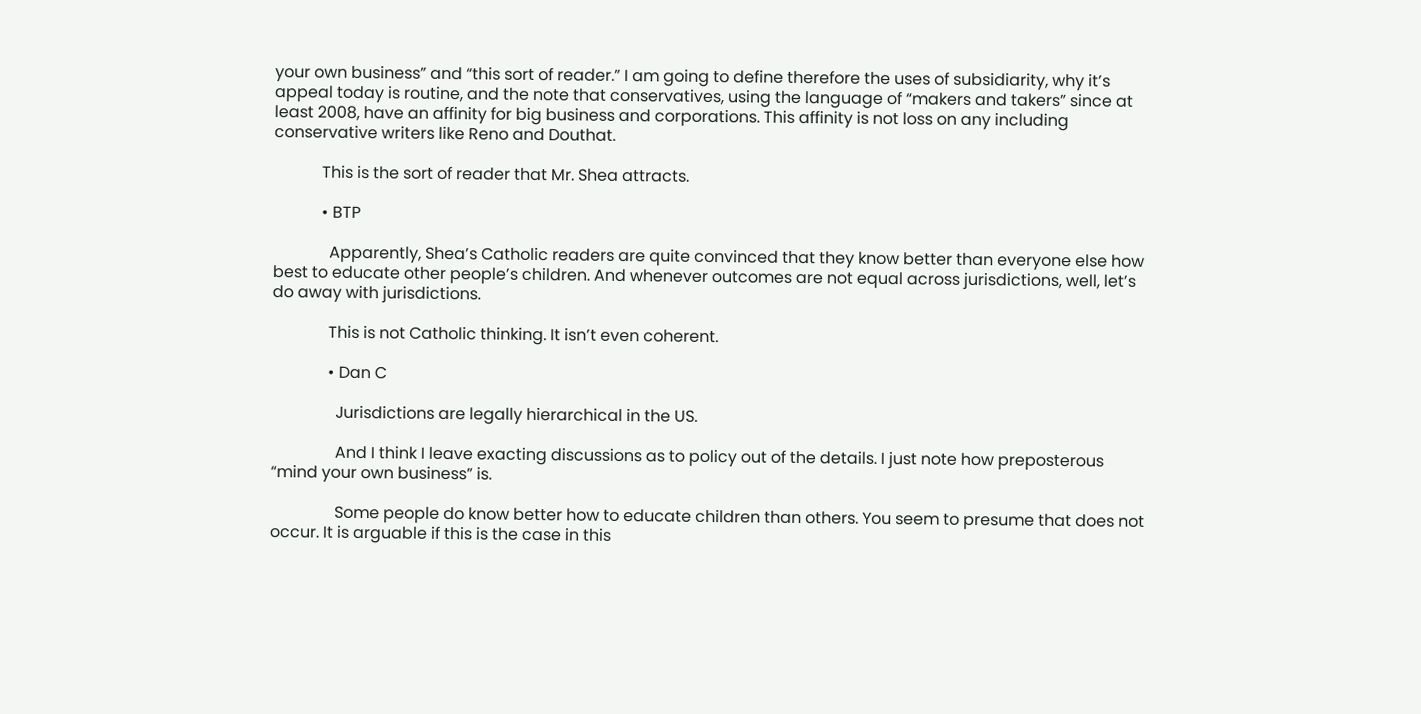your own business” and “this sort of reader.” I am going to define therefore the uses of subsidiarity, why it’s appeal today is routine, and the note that conservatives, using the language of “makers and takers” since at least 2008, have an affinity for big business and corporations. This affinity is not loss on any including conservative writers like Reno and Douthat.

            This is the sort of reader that Mr. Shea attracts.

            • BTP

              Apparently, Shea’s Catholic readers are quite convinced that they know better than everyone else how best to educate other people’s children. And whenever outcomes are not equal across jurisdictions, well, let’s do away with jurisdictions.

              This is not Catholic thinking. It isn’t even coherent.

              • Dan C

                Jurisdictions are legally hierarchical in the US.

                And I think I leave exacting discussions as to policy out of the details. I just note how preposterous “mind your own business” is.

                Some people do know better how to educate children than others. You seem to presume that does not occur. It is arguable if this is the case in this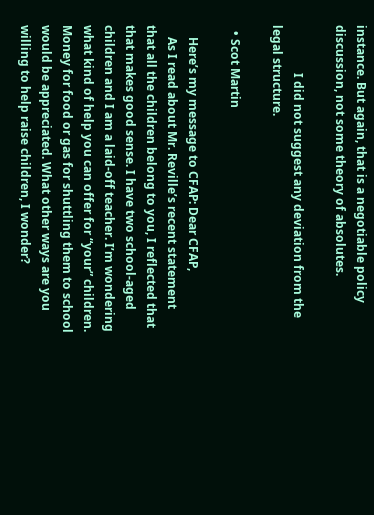instance. But again, that is a negotiable policy discussion, not some theory of absolutes.

                I did not suggest any deviation from the legal structure.

  • Scot Martin

    Here’s my message to CFAP: Dear CFAP,
    As I read about Mr. Reville’s recent statement that all the children belong to you, I reflected that that makes good sense. I have two school-aged children and I am a laid-off teacher. I’m wondering what kind of help you can offer for “your” children. Money for food or gas for shuttling them to school would be appreciated. What other ways are you willing to help raise children, I wonder?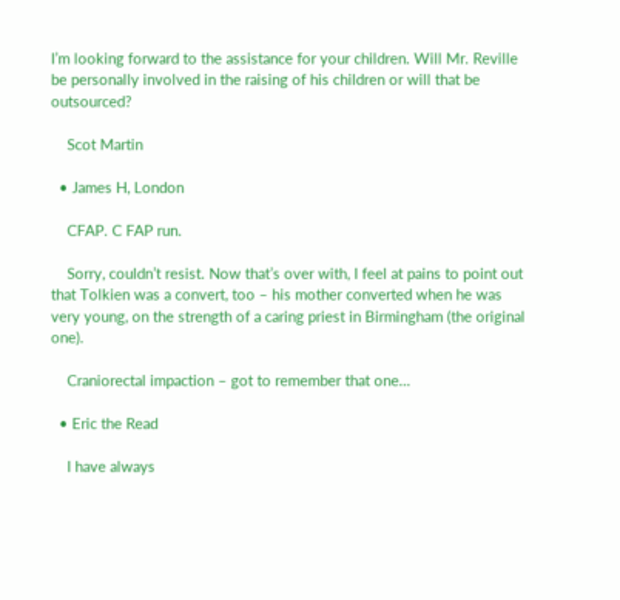I’m looking forward to the assistance for your children. Will Mr. Reville be personally involved in the raising of his children or will that be outsourced?

    Scot Martin

  • James H, London

    CFAP. C FAP run.

    Sorry, couldn’t resist. Now that’s over with, I feel at pains to point out that Tolkien was a convert, too – his mother converted when he was very young, on the strength of a caring priest in Birmingham (the original one).

    Craniorectal impaction – got to remember that one…

  • Eric the Read

    I have always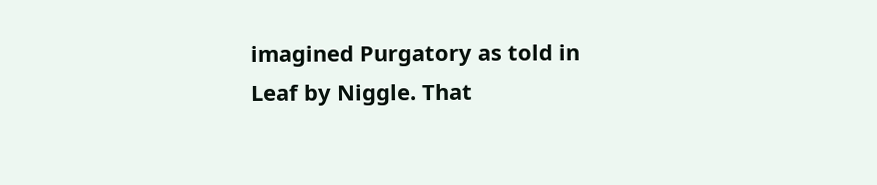imagined Purgatory as told in Leaf by Niggle. That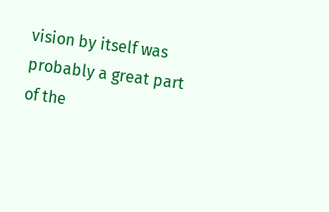vision by itself was probably a great part of the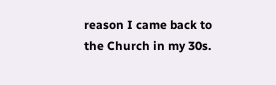reason I came back to the Church in my 30s.